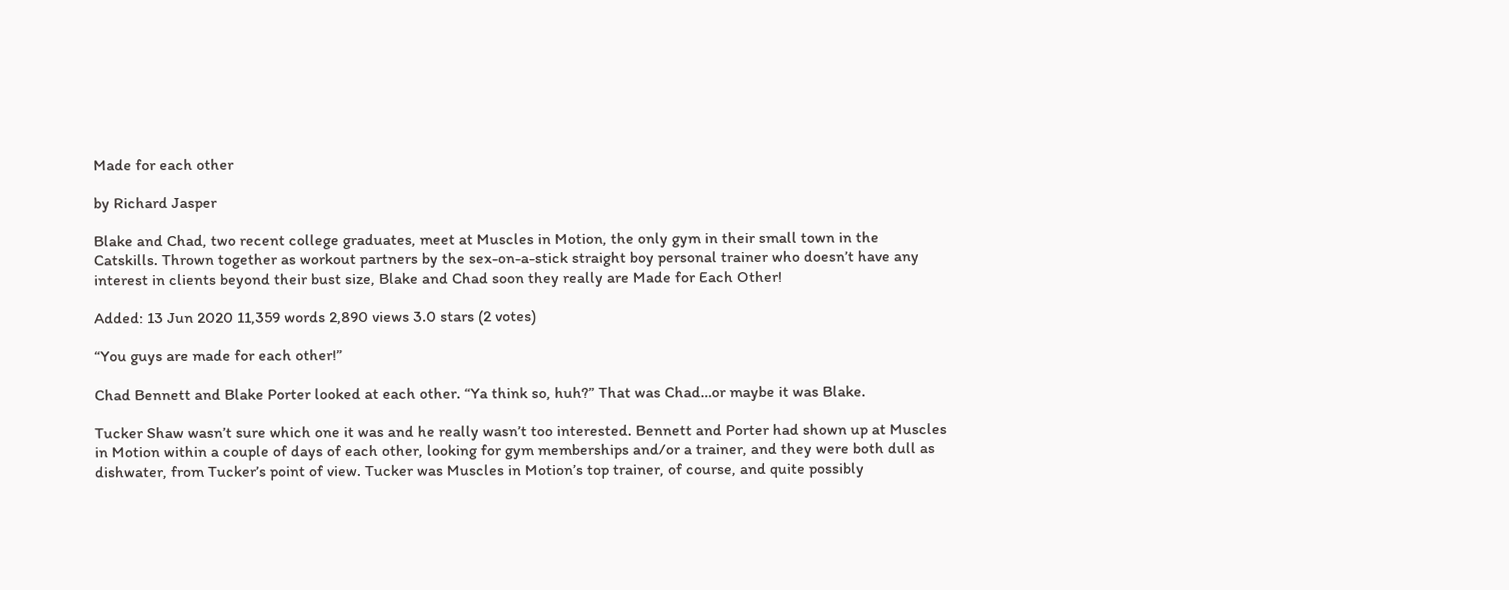Made for each other

by Richard Jasper

Blake and Chad, two recent college graduates, meet at Muscles in Motion, the only gym in their small town in the Catskills. Thrown together as workout partners by the sex-on-a-stick straight boy personal trainer who doesn’t have any interest in clients beyond their bust size, Blake and Chad soon they really are Made for Each Other!

Added: 13 Jun 2020 11,359 words 2,890 views 3.0 stars (2 votes)

“You guys are made for each other!”

Chad Bennett and Blake Porter looked at each other. “Ya think so, huh?” That was Chad…or maybe it was Blake.

Tucker Shaw wasn’t sure which one it was and he really wasn’t too interested. Bennett and Porter had shown up at Muscles in Motion within a couple of days of each other, looking for gym memberships and/or a trainer, and they were both dull as dishwater, from Tucker’s point of view. Tucker was Muscles in Motion’s top trainer, of course, and quite possibly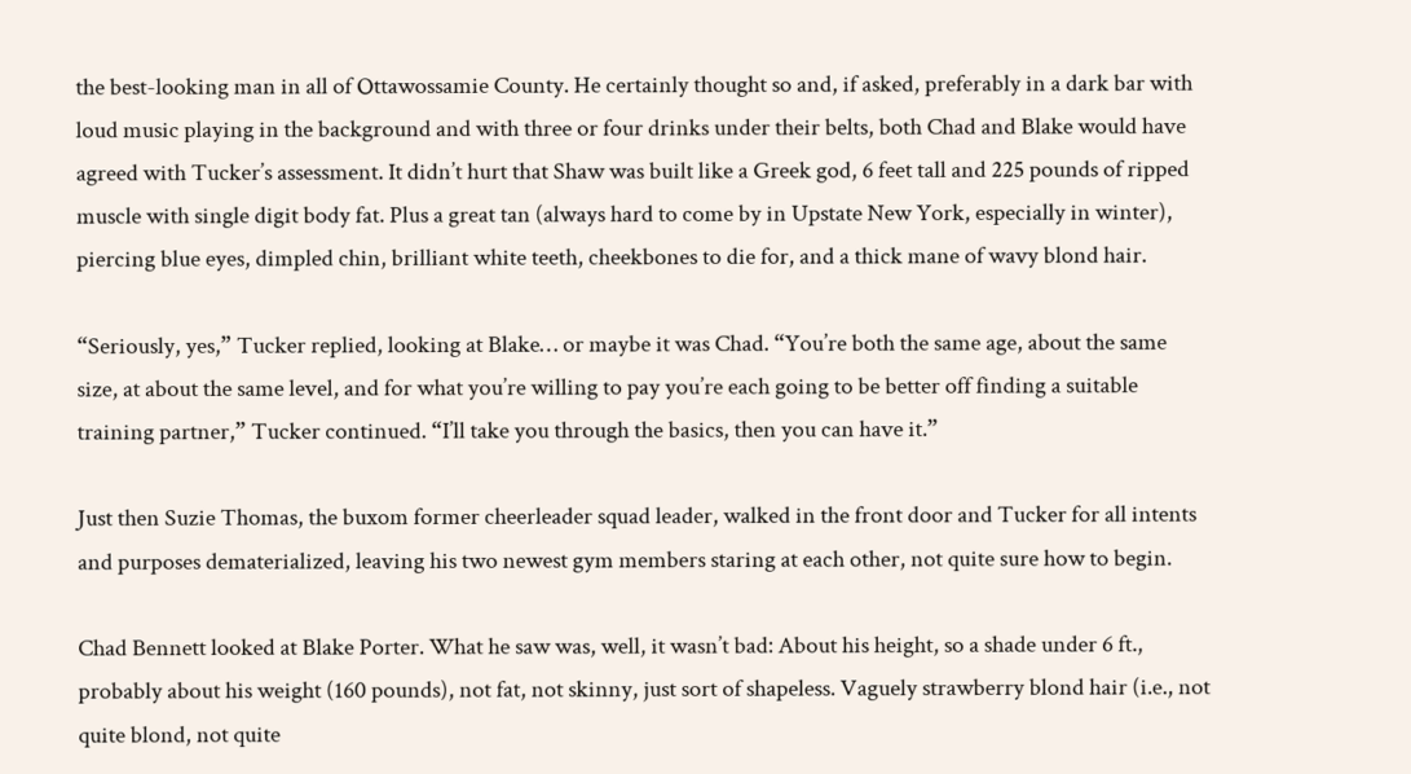the best-looking man in all of Ottawossamie County. He certainly thought so and, if asked, preferably in a dark bar with loud music playing in the background and with three or four drinks under their belts, both Chad and Blake would have agreed with Tucker’s assessment. It didn’t hurt that Shaw was built like a Greek god, 6 feet tall and 225 pounds of ripped muscle with single digit body fat. Plus a great tan (always hard to come by in Upstate New York, especially in winter), piercing blue eyes, dimpled chin, brilliant white teeth, cheekbones to die for, and a thick mane of wavy blond hair.

“Seriously, yes,” Tucker replied, looking at Blake… or maybe it was Chad. “You’re both the same age, about the same size, at about the same level, and for what you’re willing to pay you’re each going to be better off finding a suitable training partner,” Tucker continued. “I’ll take you through the basics, then you can have it.”

Just then Suzie Thomas, the buxom former cheerleader squad leader, walked in the front door and Tucker for all intents and purposes dematerialized, leaving his two newest gym members staring at each other, not quite sure how to begin.

Chad Bennett looked at Blake Porter. What he saw was, well, it wasn’t bad: About his height, so a shade under 6 ft., probably about his weight (160 pounds), not fat, not skinny, just sort of shapeless. Vaguely strawberry blond hair (i.e., not quite blond, not quite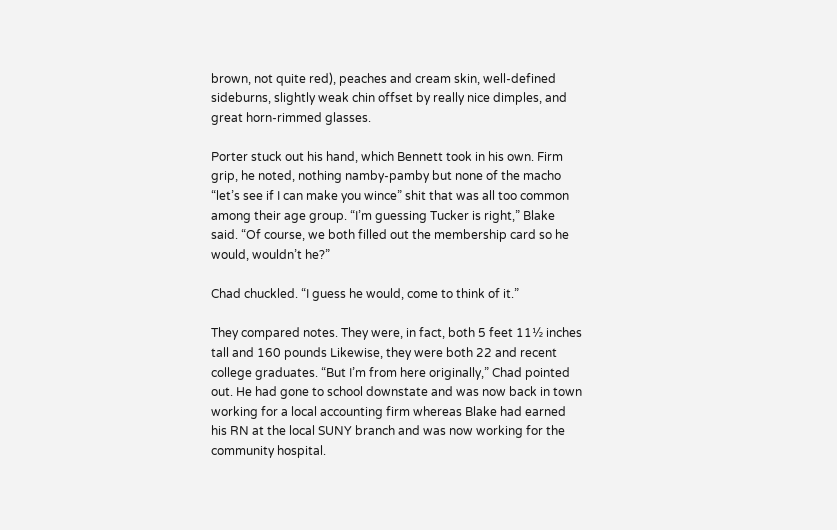brown, not quite red), peaches and cream skin, well-defined sideburns, slightly weak chin offset by really nice dimples, and great horn-rimmed glasses.

Porter stuck out his hand, which Bennett took in his own. Firm grip, he noted, nothing namby-pamby but none of the macho “let’s see if I can make you wince” shit that was all too common among their age group. “I’m guessing Tucker is right,” Blake said. “Of course, we both filled out the membership card so he would, wouldn’t he?”

Chad chuckled. “I guess he would, come to think of it.”

They compared notes. They were, in fact, both 5 feet 11½ inches tall and 160 pounds Likewise, they were both 22 and recent college graduates. “But I’m from here originally,” Chad pointed out. He had gone to school downstate and was now back in town working for a local accounting firm whereas Blake had earned his RN at the local SUNY branch and was now working for the community hospital.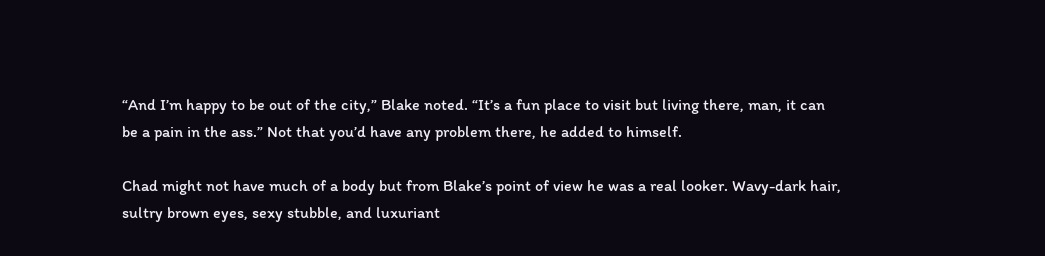“And I’m happy to be out of the city,” Blake noted. “It’s a fun place to visit but living there, man, it can be a pain in the ass.” Not that you’d have any problem there, he added to himself.

Chad might not have much of a body but from Blake’s point of view he was a real looker. Wavy-dark hair, sultry brown eyes, sexy stubble, and luxuriant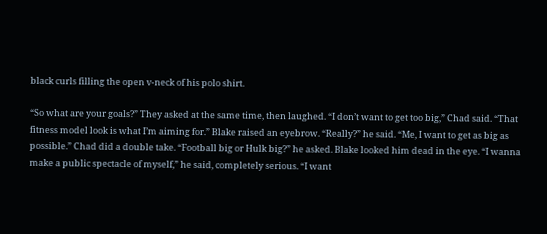black curls filling the open v-neck of his polo shirt.

“So what are your goals?” They asked at the same time, then laughed. “I don’t want to get too big,” Chad said. “That fitness model look is what I’m aiming for.” Blake raised an eyebrow. “Really?” he said. “Me, I want to get as big as possible.” Chad did a double take. “Football big or Hulk big?” he asked. Blake looked him dead in the eye. “I wanna make a public spectacle of myself,” he said, completely serious. “I want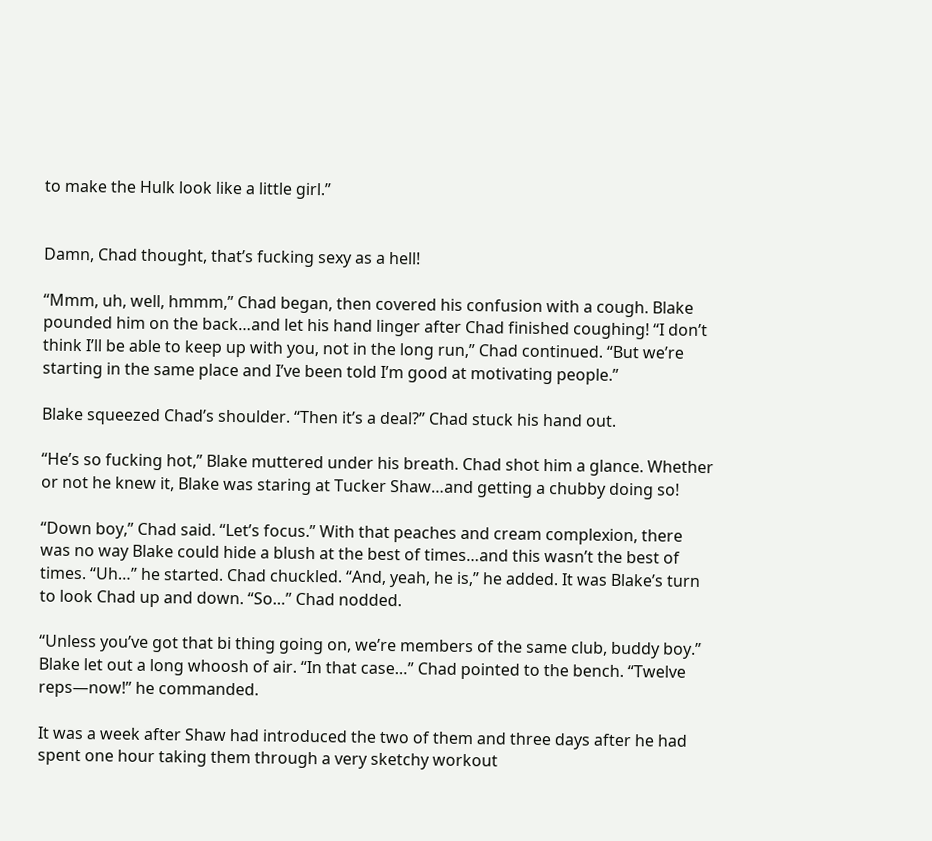to make the Hulk look like a little girl.”


Damn, Chad thought, that’s fucking sexy as a hell!

“Mmm, uh, well, hmmm,” Chad began, then covered his confusion with a cough. Blake pounded him on the back…and let his hand linger after Chad finished coughing! “I don’t think I’ll be able to keep up with you, not in the long run,” Chad continued. “But we’re starting in the same place and I’ve been told I’m good at motivating people.”

Blake squeezed Chad’s shoulder. “Then it’s a deal?” Chad stuck his hand out.

“He’s so fucking hot,” Blake muttered under his breath. Chad shot him a glance. Whether or not he knew it, Blake was staring at Tucker Shaw…and getting a chubby doing so!

“Down boy,” Chad said. “Let’s focus.” With that peaches and cream complexion, there was no way Blake could hide a blush at the best of times…and this wasn’t the best of times. “Uh…” he started. Chad chuckled. “And, yeah, he is,” he added. It was Blake’s turn to look Chad up and down. “So…” Chad nodded.

“Unless you’ve got that bi thing going on, we’re members of the same club, buddy boy.” Blake let out a long whoosh of air. “In that case…” Chad pointed to the bench. “Twelve reps—now!” he commanded.

It was a week after Shaw had introduced the two of them and three days after he had spent one hour taking them through a very sketchy workout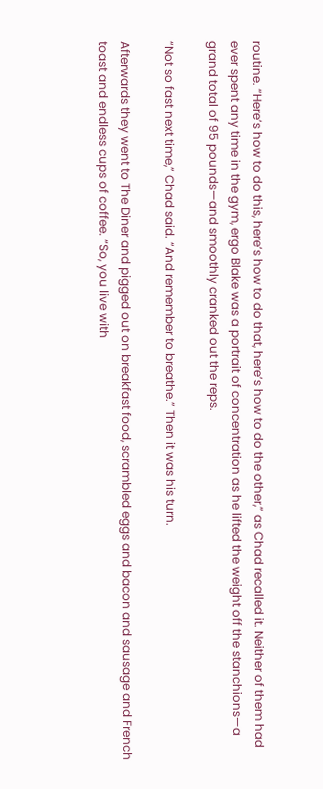routine. “Here’s how to do this, here’s how to do that, here’s how to do the other,” as Chad recalled it. Neither of them had ever spent any time in the gym, ergo Blake was a portrait of concentration as he lifted the weight off the stanchions—a grand total of 95 pounds—and smoothly cranked out the reps.

“Not so fast next time,” Chad said. “And remember to breathe.” Then it was his turn.

Afterwards they went to The Diner and pigged out on breakfast food, scrambled eggs and bacon and sausage and French toast and endless cups of coffee. “So, you live with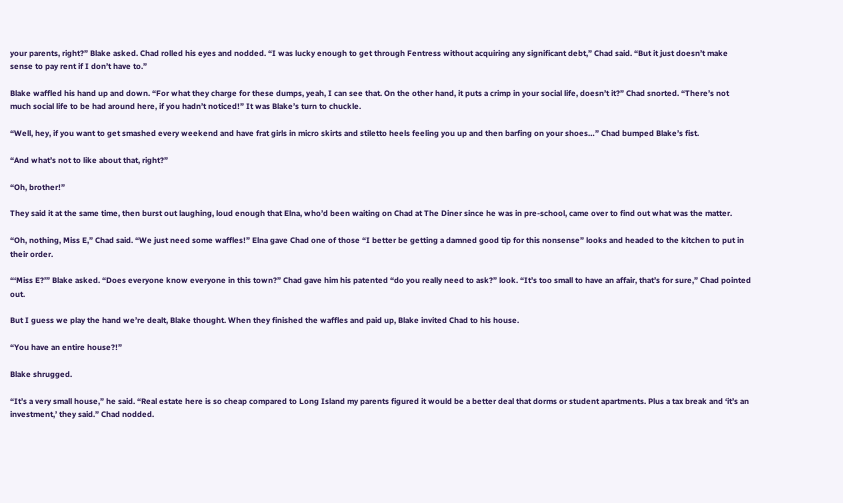your parents, right?” Blake asked. Chad rolled his eyes and nodded. “I was lucky enough to get through Fentress without acquiring any significant debt,” Chad said. “But it just doesn’t make sense to pay rent if I don’t have to.”

Blake waffled his hand up and down. “For what they charge for these dumps, yeah, I can see that. On the other hand, it puts a crimp in your social life, doesn’t it?” Chad snorted. “There’s not much social life to be had around here, if you hadn’t noticed!” It was Blake’s turn to chuckle.

“Well, hey, if you want to get smashed every weekend and have frat girls in micro skirts and stiletto heels feeling you up and then barfing on your shoes…” Chad bumped Blake’s fist.

“And what’s not to like about that, right?”

“Oh, brother!”

They said it at the same time, then burst out laughing, loud enough that Elna, who’d been waiting on Chad at The Diner since he was in pre-school, came over to find out what was the matter.

“Oh, nothing, Miss E,” Chad said. “We just need some waffles!” Elna gave Chad one of those “I better be getting a damned good tip for this nonsense” looks and headed to the kitchen to put in their order.

“‘Miss E?’” Blake asked. “Does everyone know everyone in this town?” Chad gave him his patented “do you really need to ask?” look. “It’s too small to have an affair, that’s for sure,” Chad pointed out.

But I guess we play the hand we’re dealt, Blake thought. When they finished the waffles and paid up, Blake invited Chad to his house.

“You have an entire house?!”

Blake shrugged.

“It’s a very small house,” he said. “Real estate here is so cheap compared to Long Island my parents figured it would be a better deal that dorms or student apartments. Plus a tax break and ‘it’s an investment,’ they said.” Chad nodded.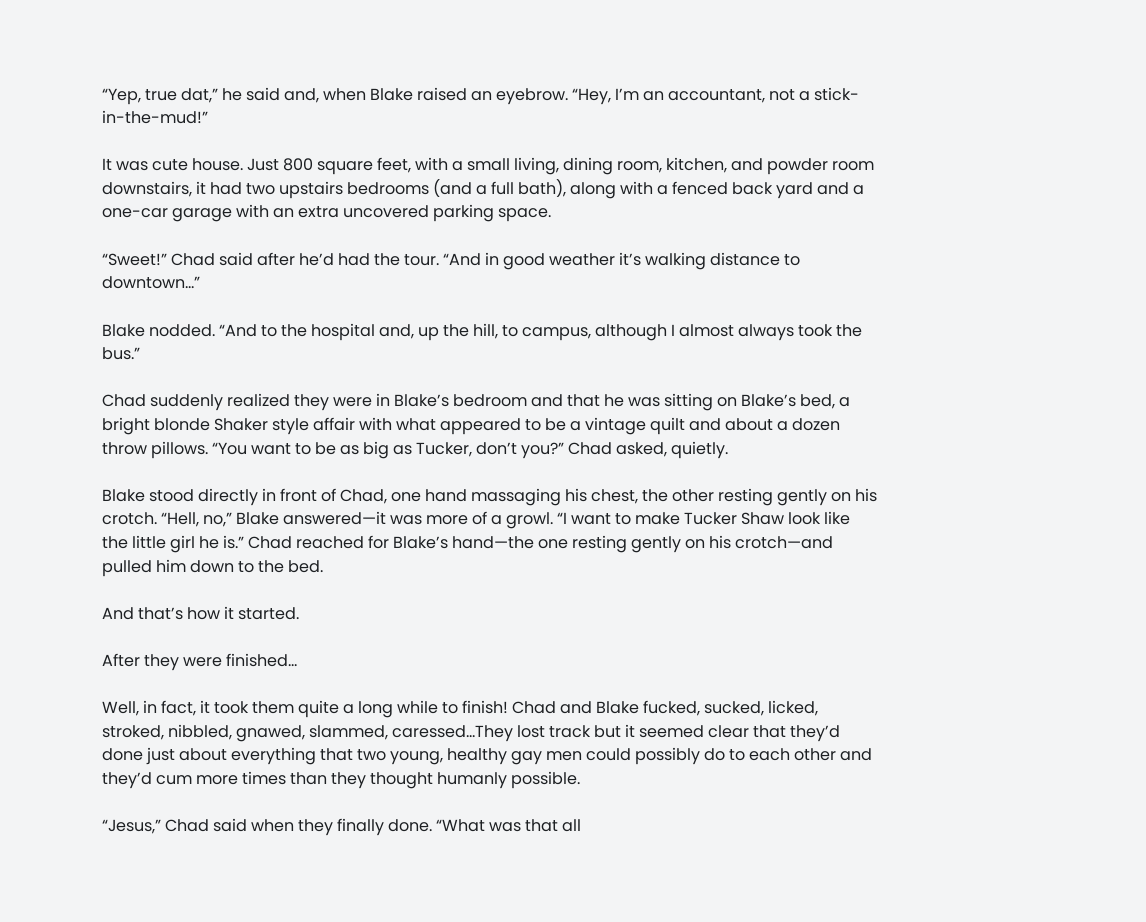“Yep, true dat,” he said and, when Blake raised an eyebrow. “Hey, I’m an accountant, not a stick-in-the-mud!”

It was cute house. Just 800 square feet, with a small living, dining room, kitchen, and powder room downstairs, it had two upstairs bedrooms (and a full bath), along with a fenced back yard and a one-car garage with an extra uncovered parking space.

“Sweet!” Chad said after he’d had the tour. “And in good weather it’s walking distance to downtown…”

Blake nodded. “And to the hospital and, up the hill, to campus, although I almost always took the bus.”

Chad suddenly realized they were in Blake’s bedroom and that he was sitting on Blake’s bed, a bright blonde Shaker style affair with what appeared to be a vintage quilt and about a dozen throw pillows. “You want to be as big as Tucker, don’t you?” Chad asked, quietly.

Blake stood directly in front of Chad, one hand massaging his chest, the other resting gently on his crotch. “Hell, no,” Blake answered—it was more of a growl. “I want to make Tucker Shaw look like the little girl he is.” Chad reached for Blake’s hand—the one resting gently on his crotch—and pulled him down to the bed.

And that’s how it started.

After they were finished…

Well, in fact, it took them quite a long while to finish! Chad and Blake fucked, sucked, licked, stroked, nibbled, gnawed, slammed, caressed…They lost track but it seemed clear that they’d done just about everything that two young, healthy gay men could possibly do to each other and they’d cum more times than they thought humanly possible.

“Jesus,” Chad said when they finally done. “What was that all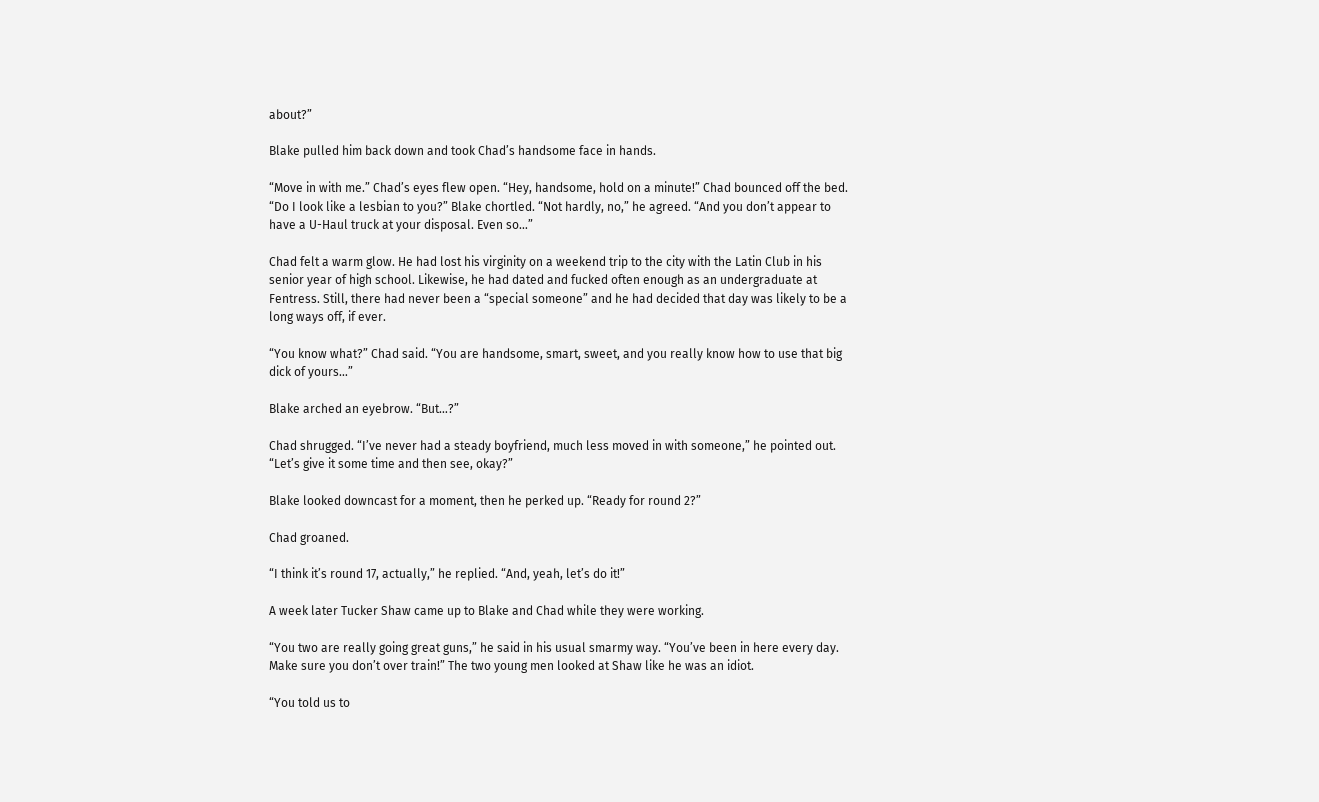about?”

Blake pulled him back down and took Chad’s handsome face in hands.

“Move in with me.” Chad’s eyes flew open. “Hey, handsome, hold on a minute!” Chad bounced off the bed. “Do I look like a lesbian to you?” Blake chortled. “Not hardly, no,” he agreed. “And you don’t appear to have a U-Haul truck at your disposal. Even so…”

Chad felt a warm glow. He had lost his virginity on a weekend trip to the city with the Latin Club in his senior year of high school. Likewise, he had dated and fucked often enough as an undergraduate at Fentress. Still, there had never been a “special someone” and he had decided that day was likely to be a long ways off, if ever.

“You know what?” Chad said. “You are handsome, smart, sweet, and you really know how to use that big dick of yours…”

Blake arched an eyebrow. “But…?”

Chad shrugged. “I’ve never had a steady boyfriend, much less moved in with someone,” he pointed out. “Let’s give it some time and then see, okay?”

Blake looked downcast for a moment, then he perked up. “Ready for round 2?”

Chad groaned.

“I think it’s round 17, actually,” he replied. “And, yeah, let’s do it!”

A week later Tucker Shaw came up to Blake and Chad while they were working.

“You two are really going great guns,” he said in his usual smarmy way. “You’ve been in here every day. Make sure you don’t over train!” The two young men looked at Shaw like he was an idiot.

“You told us to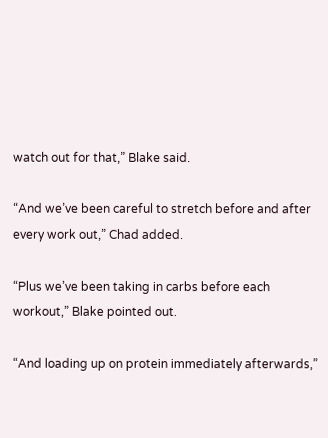watch out for that,” Blake said.

“And we’ve been careful to stretch before and after every work out,” Chad added.

“Plus we’ve been taking in carbs before each workout,” Blake pointed out.

“And loading up on protein immediately afterwards,”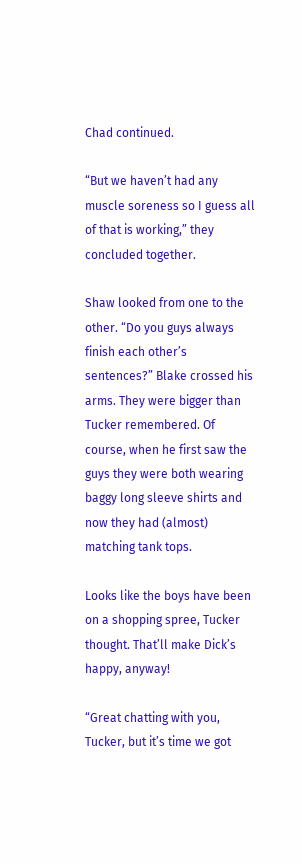Chad continued.

“But we haven’t had any muscle soreness so I guess all of that is working,” they concluded together.

Shaw looked from one to the other. “Do you guys always finish each other’s sentences?” Blake crossed his arms. They were bigger than Tucker remembered. Of course, when he first saw the guys they were both wearing baggy long sleeve shirts and now they had (almost) matching tank tops.

Looks like the boys have been on a shopping spree, Tucker thought. That’ll make Dick’s happy, anyway!

“Great chatting with you, Tucker, but it’s time we got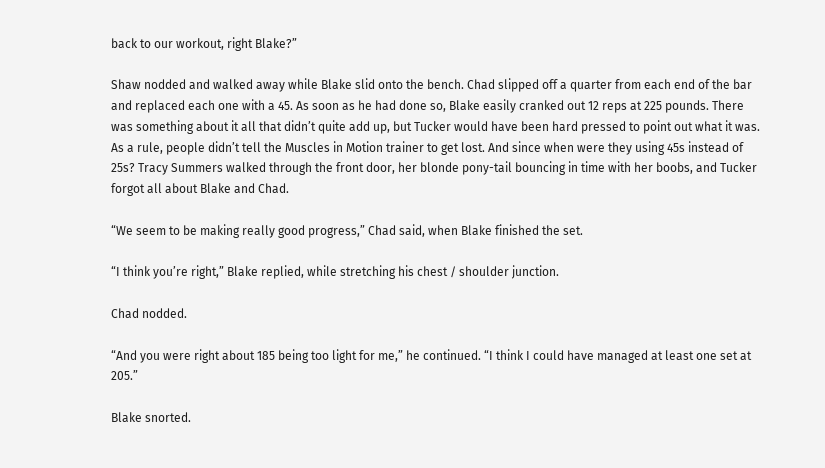back to our workout, right Blake?”

Shaw nodded and walked away while Blake slid onto the bench. Chad slipped off a quarter from each end of the bar and replaced each one with a 45. As soon as he had done so, Blake easily cranked out 12 reps at 225 pounds. There was something about it all that didn’t quite add up, but Tucker would have been hard pressed to point out what it was. As a rule, people didn’t tell the Muscles in Motion trainer to get lost. And since when were they using 45s instead of 25s? Tracy Summers walked through the front door, her blonde pony-tail bouncing in time with her boobs, and Tucker forgot all about Blake and Chad.

“We seem to be making really good progress,” Chad said, when Blake finished the set.

“I think you’re right,” Blake replied, while stretching his chest / shoulder junction.

Chad nodded.

“And you were right about 185 being too light for me,” he continued. “I think I could have managed at least one set at 205.”

Blake snorted.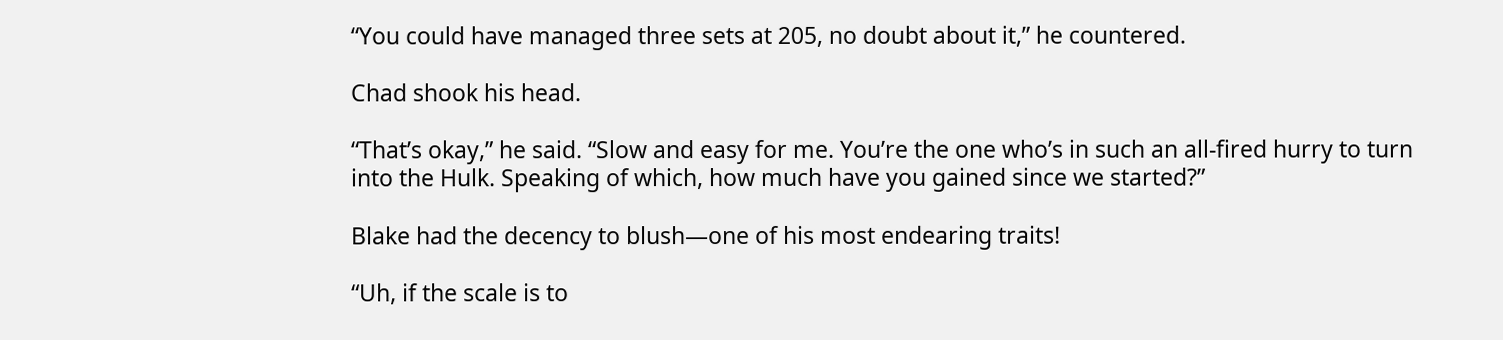“You could have managed three sets at 205, no doubt about it,” he countered.

Chad shook his head.

“That’s okay,” he said. “Slow and easy for me. You’re the one who’s in such an all-fired hurry to turn into the Hulk. Speaking of which, how much have you gained since we started?”

Blake had the decency to blush—one of his most endearing traits!

“Uh, if the scale is to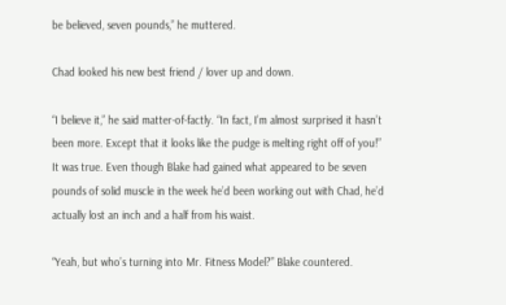be believed, seven pounds,” he muttered.

Chad looked his new best friend / lover up and down.

“I believe it,” he said matter-of-factly. “In fact, I’m almost surprised it hasn’t been more. Except that it looks like the pudge is melting right off of you!” It was true. Even though Blake had gained what appeared to be seven pounds of solid muscle in the week he’d been working out with Chad, he’d actually lost an inch and a half from his waist.

“Yeah, but who’s turning into Mr. Fitness Model?” Blake countered.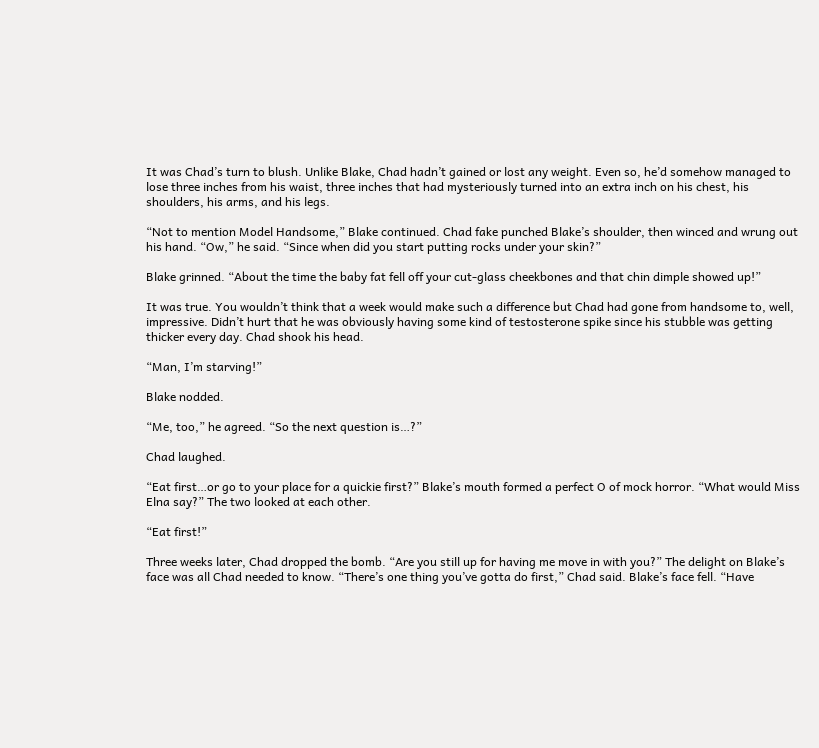It was Chad’s turn to blush. Unlike Blake, Chad hadn’t gained or lost any weight. Even so, he’d somehow managed to lose three inches from his waist, three inches that had mysteriously turned into an extra inch on his chest, his shoulders, his arms, and his legs.

“Not to mention Model Handsome,” Blake continued. Chad fake punched Blake’s shoulder, then winced and wrung out his hand. “Ow,” he said. “Since when did you start putting rocks under your skin?”

Blake grinned. “About the time the baby fat fell off your cut-glass cheekbones and that chin dimple showed up!”

It was true. You wouldn’t think that a week would make such a difference but Chad had gone from handsome to, well, impressive. Didn’t hurt that he was obviously having some kind of testosterone spike since his stubble was getting thicker every day. Chad shook his head.

“Man, I’m starving!”

Blake nodded.

“Me, too,” he agreed. “So the next question is…?”

Chad laughed.

“Eat first…or go to your place for a quickie first?” Blake’s mouth formed a perfect O of mock horror. “What would Miss Elna say?” The two looked at each other.

“Eat first!”

Three weeks later, Chad dropped the bomb. “Are you still up for having me move in with you?” The delight on Blake’s face was all Chad needed to know. “There’s one thing you’ve gotta do first,” Chad said. Blake’s face fell. “Have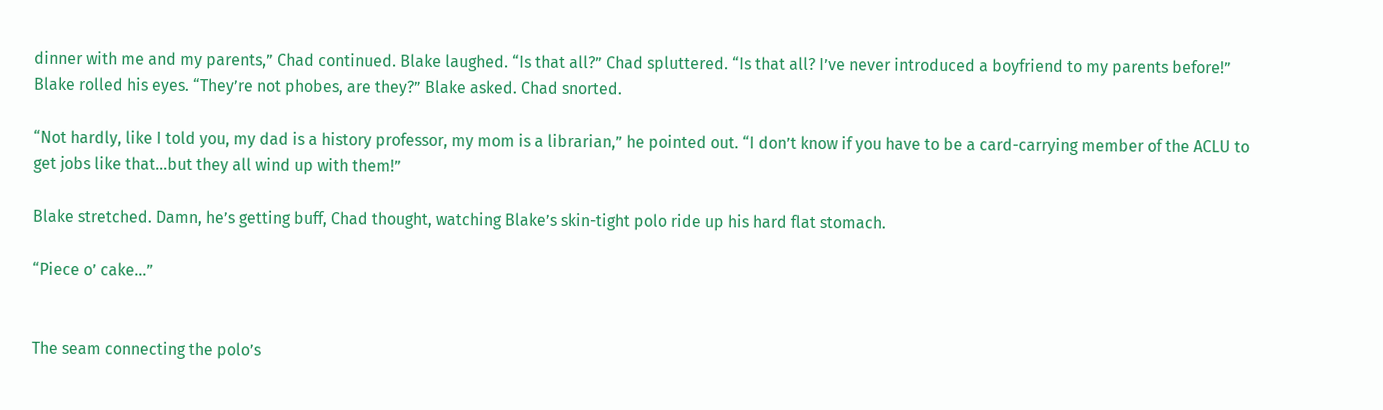dinner with me and my parents,” Chad continued. Blake laughed. “Is that all?” Chad spluttered. “Is that all? I’ve never introduced a boyfriend to my parents before!” Blake rolled his eyes. “They’re not phobes, are they?” Blake asked. Chad snorted.

“Not hardly, like I told you, my dad is a history professor, my mom is a librarian,” he pointed out. “I don’t know if you have to be a card-carrying member of the ACLU to get jobs like that…but they all wind up with them!”

Blake stretched. Damn, he’s getting buff, Chad thought, watching Blake’s skin-tight polo ride up his hard flat stomach.

“Piece o’ cake…”


The seam connecting the polo’s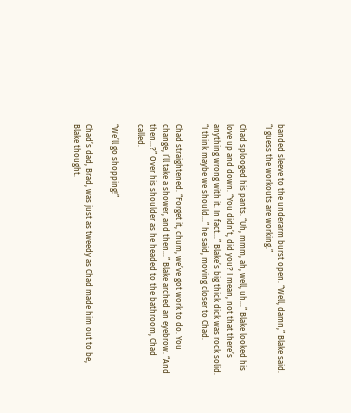banded sleeve to the underarm burst open. “Well, damn,” Blake said. “I guess the workouts are working.”

Chad splooged his pants. “Uh, mmm, ah, well, uh…” Blake looked his love up and down. “You didn’t, did you? I mean, not that there’s anything wrong with it. In fact…” Blake’s big thick dick was rock solid. “I think maybe we should…” he said, moving closer to Chad.

Chad straightened. “Forget it, chum, we’ve got work to do. You change, I’ll take a shower, and then…” Blake arched an eyebrow. “And then…?” Over his shoulder as he headed to the bathroom, Chad called.

“We’ll go shopping!”

Chad’s dad, Brad, was just as tweedy as Chad made him out to be, Blake thought.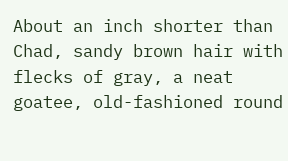About an inch shorter than Chad, sandy brown hair with flecks of gray, a neat goatee, old-fashioned round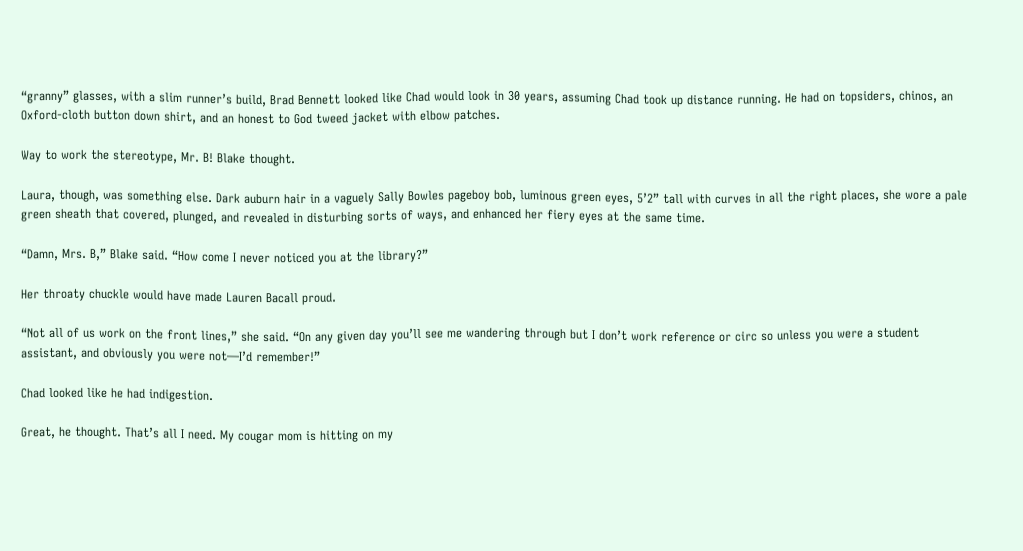“granny” glasses, with a slim runner’s build, Brad Bennett looked like Chad would look in 30 years, assuming Chad took up distance running. He had on topsiders, chinos, an Oxford-cloth button down shirt, and an honest to God tweed jacket with elbow patches.

Way to work the stereotype, Mr. B! Blake thought.

Laura, though, was something else. Dark auburn hair in a vaguely Sally Bowles pageboy bob, luminous green eyes, 5’2” tall with curves in all the right places, she wore a pale green sheath that covered, plunged, and revealed in disturbing sorts of ways, and enhanced her fiery eyes at the same time.

“Damn, Mrs. B,” Blake said. “How come I never noticed you at the library?”

Her throaty chuckle would have made Lauren Bacall proud.

“Not all of us work on the front lines,” she said. “On any given day you’ll see me wandering through but I don’t work reference or circ so unless you were a student assistant, and obviously you were not—I’d remember!”

Chad looked like he had indigestion.

Great, he thought. That’s all I need. My cougar mom is hitting on my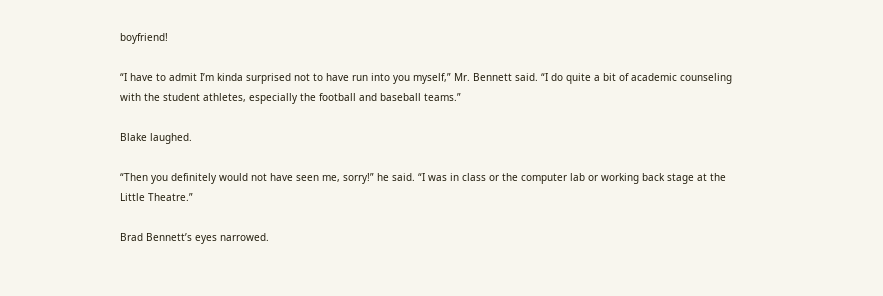boyfriend!

“I have to admit I’m kinda surprised not to have run into you myself,” Mr. Bennett said. “I do quite a bit of academic counseling with the student athletes, especially the football and baseball teams.”

Blake laughed.

“Then you definitely would not have seen me, sorry!” he said. “I was in class or the computer lab or working back stage at the Little Theatre.”

Brad Bennett’s eyes narrowed.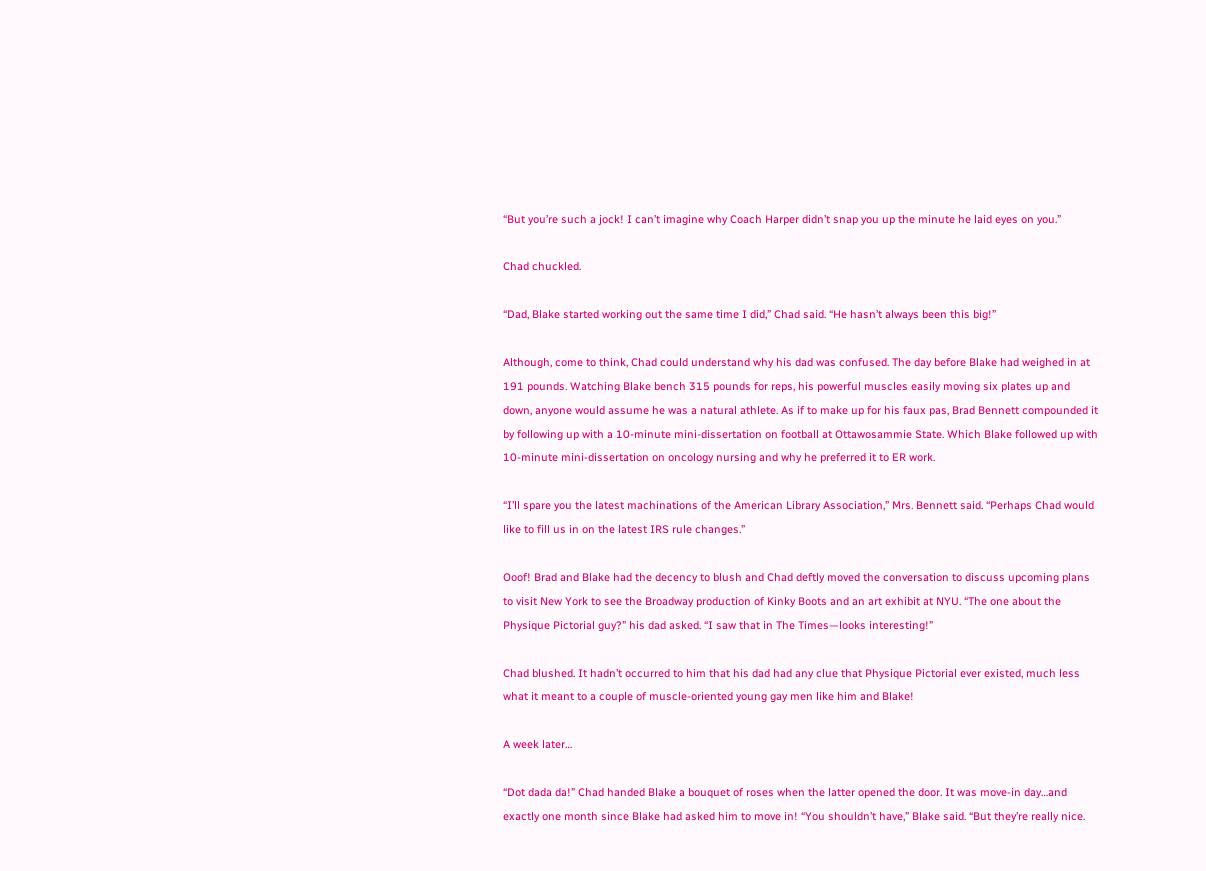“But you’re such a jock! I can’t imagine why Coach Harper didn’t snap you up the minute he laid eyes on you.”

Chad chuckled.

“Dad, Blake started working out the same time I did,” Chad said. “He hasn’t always been this big!”

Although, come to think, Chad could understand why his dad was confused. The day before Blake had weighed in at 191 pounds. Watching Blake bench 315 pounds for reps, his powerful muscles easily moving six plates up and down, anyone would assume he was a natural athlete. As if to make up for his faux pas, Brad Bennett compounded it by following up with a 10-minute mini-dissertation on football at Ottawosammie State. Which Blake followed up with 10-minute mini-dissertation on oncology nursing and why he preferred it to ER work.

“I’ll spare you the latest machinations of the American Library Association,” Mrs. Bennett said. “Perhaps Chad would like to fill us in on the latest IRS rule changes.”

Ooof! Brad and Blake had the decency to blush and Chad deftly moved the conversation to discuss upcoming plans to visit New York to see the Broadway production of Kinky Boots and an art exhibit at NYU. “The one about the Physique Pictorial guy?” his dad asked. “I saw that in The Times—looks interesting!”

Chad blushed. It hadn’t occurred to him that his dad had any clue that Physique Pictorial ever existed, much less what it meant to a couple of muscle-oriented young gay men like him and Blake!

A week later…

“Dot dada da!” Chad handed Blake a bouquet of roses when the latter opened the door. It was move-in day…and exactly one month since Blake had asked him to move in! “You shouldn’t have,” Blake said. “But they’re really nice.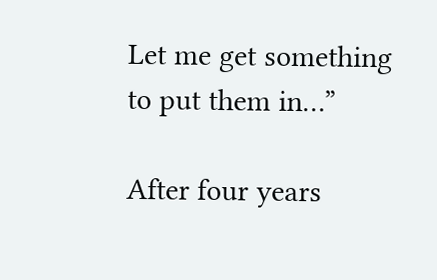Let me get something to put them in…”

After four years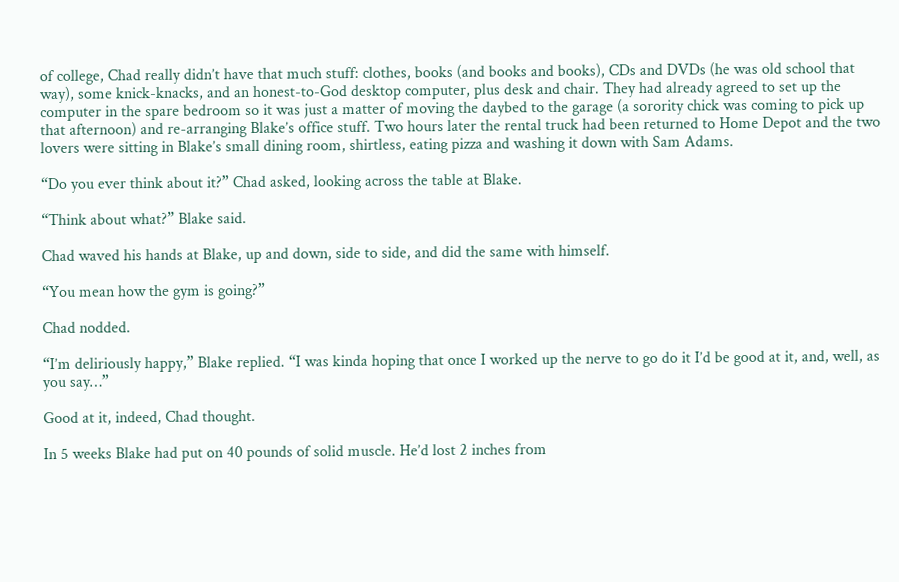of college, Chad really didn’t have that much stuff: clothes, books (and books and books), CDs and DVDs (he was old school that way), some knick-knacks, and an honest-to-God desktop computer, plus desk and chair. They had already agreed to set up the computer in the spare bedroom so it was just a matter of moving the daybed to the garage (a sorority chick was coming to pick up that afternoon) and re-arranging Blake’s office stuff. Two hours later the rental truck had been returned to Home Depot and the two lovers were sitting in Blake’s small dining room, shirtless, eating pizza and washing it down with Sam Adams.

“Do you ever think about it?” Chad asked, looking across the table at Blake.

“Think about what?” Blake said.

Chad waved his hands at Blake, up and down, side to side, and did the same with himself.

“You mean how the gym is going?”

Chad nodded.

“I’m deliriously happy,” Blake replied. “I was kinda hoping that once I worked up the nerve to go do it I’d be good at it, and, well, as you say…”

Good at it, indeed, Chad thought.

In 5 weeks Blake had put on 40 pounds of solid muscle. He’d lost 2 inches from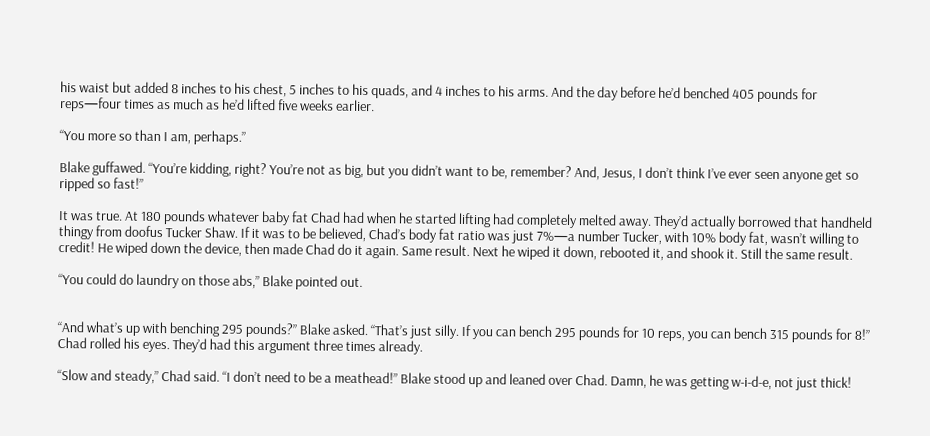his waist but added 8 inches to his chest, 5 inches to his quads, and 4 inches to his arms. And the day before he’d benched 405 pounds for reps—four times as much as he’d lifted five weeks earlier.

“You more so than I am, perhaps.”

Blake guffawed. “You’re kidding, right? You’re not as big, but you didn’t want to be, remember? And, Jesus, I don’t think I’ve ever seen anyone get so ripped so fast!”

It was true. At 180 pounds whatever baby fat Chad had when he started lifting had completely melted away. They’d actually borrowed that handheld thingy from doofus Tucker Shaw. If it was to be believed, Chad’s body fat ratio was just 7%—a number Tucker, with 10% body fat, wasn’t willing to credit! He wiped down the device, then made Chad do it again. Same result. Next he wiped it down, rebooted it, and shook it. Still the same result.

“You could do laundry on those abs,” Blake pointed out.


“And what’s up with benching 295 pounds?” Blake asked. “That’s just silly. If you can bench 295 pounds for 10 reps, you can bench 315 pounds for 8!” Chad rolled his eyes. They’d had this argument three times already.

“Slow and steady,” Chad said. “I don’t need to be a meathead!” Blake stood up and leaned over Chad. Damn, he was getting w-i-d-e, not just thick!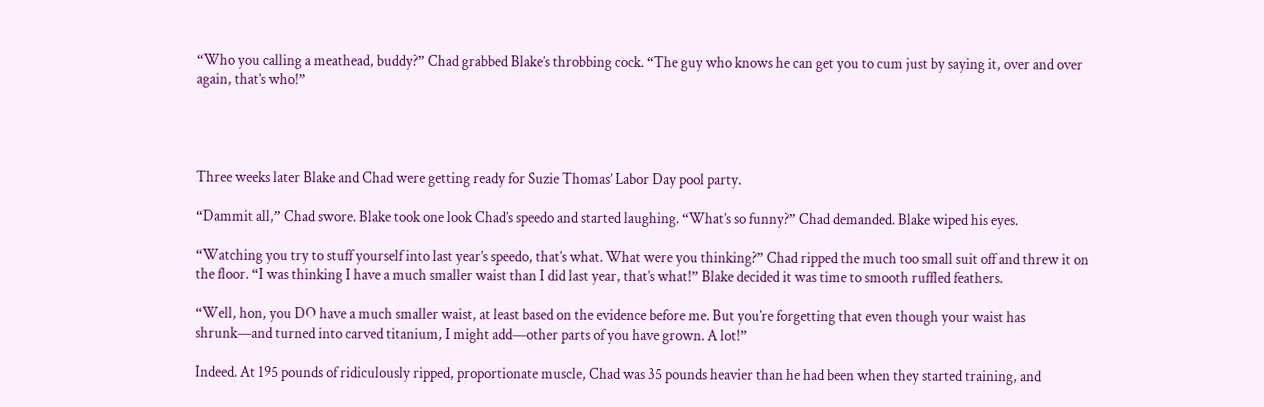“Who you calling a meathead, buddy?” Chad grabbed Blake’s throbbing cock. “The guy who knows he can get you to cum just by saying it, over and over again, that’s who!”




Three weeks later Blake and Chad were getting ready for Suzie Thomas’ Labor Day pool party.

“Dammit all,” Chad swore. Blake took one look Chad’s speedo and started laughing. “What’s so funny?” Chad demanded. Blake wiped his eyes.

“Watching you try to stuff yourself into last year’s speedo, that’s what. What were you thinking?” Chad ripped the much too small suit off and threw it on the floor. “I was thinking I have a much smaller waist than I did last year, that’s what!” Blake decided it was time to smooth ruffled feathers.

“Well, hon, you DO have a much smaller waist, at least based on the evidence before me. But you’re forgetting that even though your waist has shrunk—and turned into carved titanium, I might add—other parts of you have grown. A lot!”

Indeed. At 195 pounds of ridiculously ripped, proportionate muscle, Chad was 35 pounds heavier than he had been when they started training, and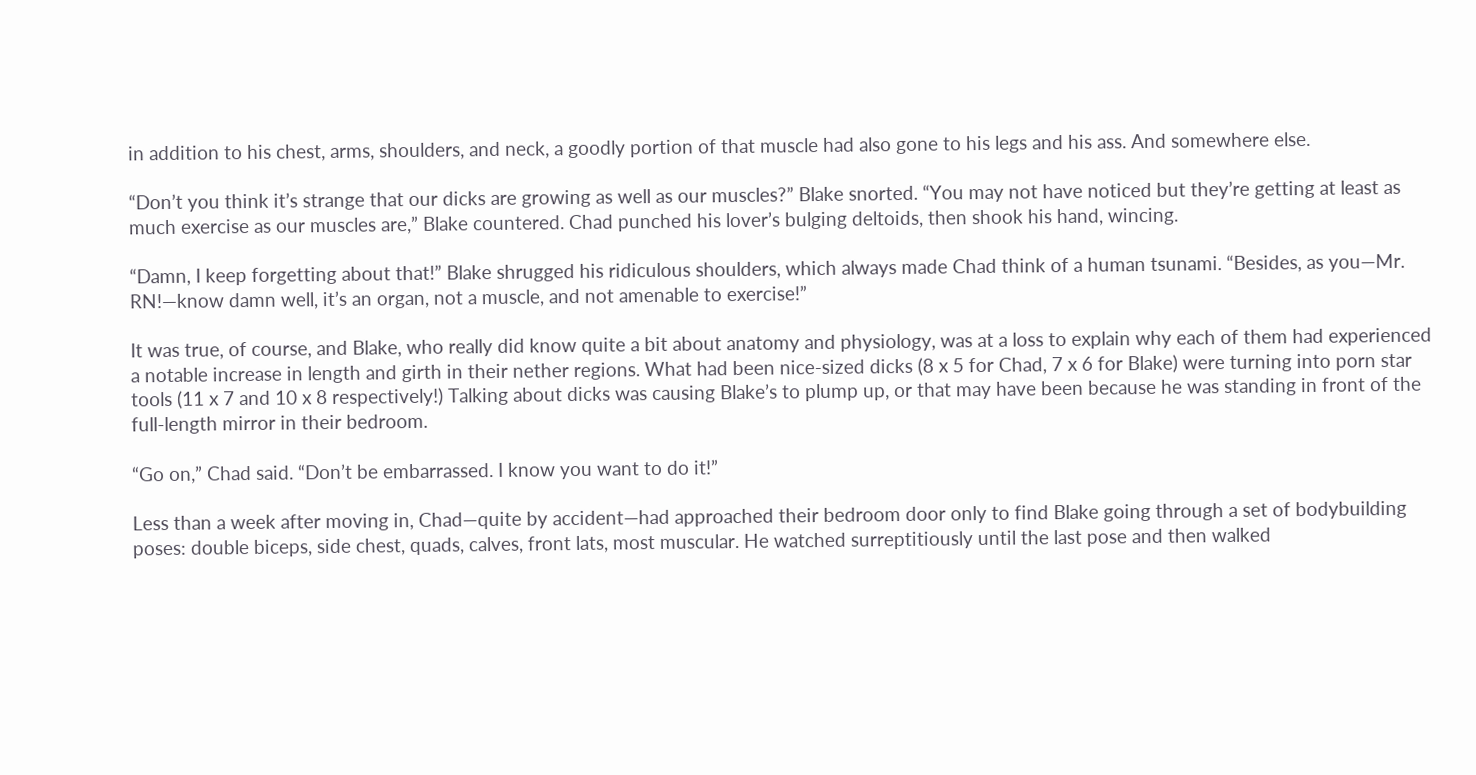in addition to his chest, arms, shoulders, and neck, a goodly portion of that muscle had also gone to his legs and his ass. And somewhere else.

“Don’t you think it’s strange that our dicks are growing as well as our muscles?” Blake snorted. “You may not have noticed but they’re getting at least as much exercise as our muscles are,” Blake countered. Chad punched his lover’s bulging deltoids, then shook his hand, wincing.

“Damn, I keep forgetting about that!” Blake shrugged his ridiculous shoulders, which always made Chad think of a human tsunami. “Besides, as you—Mr. RN!—know damn well, it’s an organ, not a muscle, and not amenable to exercise!”

It was true, of course, and Blake, who really did know quite a bit about anatomy and physiology, was at a loss to explain why each of them had experienced a notable increase in length and girth in their nether regions. What had been nice-sized dicks (8 x 5 for Chad, 7 x 6 for Blake) were turning into porn star tools (11 x 7 and 10 x 8 respectively!) Talking about dicks was causing Blake’s to plump up, or that may have been because he was standing in front of the full-length mirror in their bedroom.

“Go on,” Chad said. “Don’t be embarrassed. I know you want to do it!”

Less than a week after moving in, Chad—quite by accident—had approached their bedroom door only to find Blake going through a set of bodybuilding poses: double biceps, side chest, quads, calves, front lats, most muscular. He watched surreptitiously until the last pose and then walked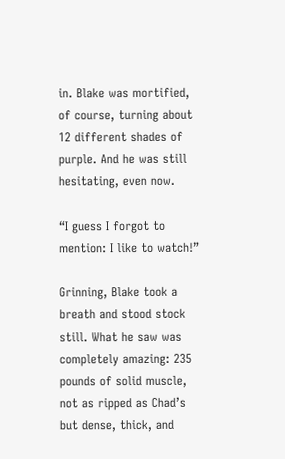in. Blake was mortified, of course, turning about 12 different shades of purple. And he was still hesitating, even now.

“I guess I forgot to mention: I like to watch!”

Grinning, Blake took a breath and stood stock still. What he saw was completely amazing: 235 pounds of solid muscle, not as ripped as Chad’s but dense, thick, and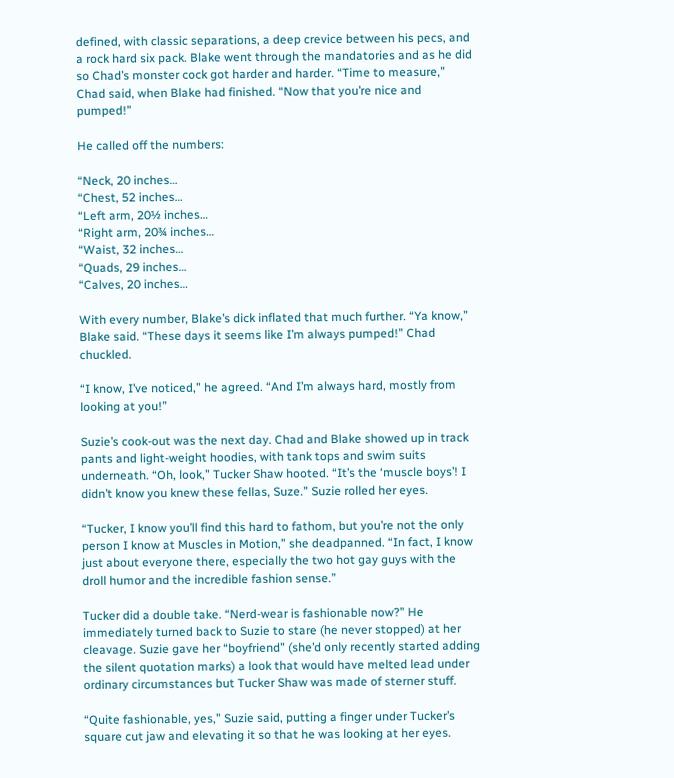defined, with classic separations, a deep crevice between his pecs, and a rock hard six pack. Blake went through the mandatories and as he did so Chad’s monster cock got harder and harder. “Time to measure,” Chad said, when Blake had finished. “Now that you’re nice and pumped!”

He called off the numbers:

“Neck, 20 inches…
“Chest, 52 inches…
“Left arm, 20½ inches…
“Right arm, 20¾ inches…
“Waist, 32 inches…
“Quads, 29 inches…
“Calves, 20 inches…

With every number, Blake’s dick inflated that much further. “Ya know,” Blake said. “These days it seems like I’m always pumped!” Chad chuckled.

“I know, I’ve noticed,” he agreed. “And I’m always hard, mostly from looking at you!”

Suzie’s cook-out was the next day. Chad and Blake showed up in track pants and light-weight hoodies, with tank tops and swim suits underneath. “Oh, look,” Tucker Shaw hooted. “It’s the ‘muscle boys’! I didn’t know you knew these fellas, Suze.” Suzie rolled her eyes.

“Tucker, I know you’ll find this hard to fathom, but you’re not the only person I know at Muscles in Motion,” she deadpanned. “In fact, I know just about everyone there, especially the two hot gay guys with the droll humor and the incredible fashion sense.”

Tucker did a double take. “Nerd-wear is fashionable now?” He immediately turned back to Suzie to stare (he never stopped) at her cleavage. Suzie gave her “boyfriend” (she’d only recently started adding the silent quotation marks) a look that would have melted lead under ordinary circumstances but Tucker Shaw was made of sterner stuff.

“Quite fashionable, yes,” Suzie said, putting a finger under Tucker’s square cut jaw and elevating it so that he was looking at her eyes.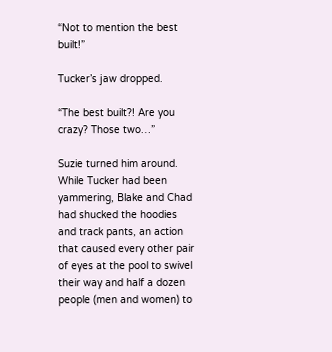“Not to mention the best built!”

Tucker’s jaw dropped.

“The best built?! Are you crazy? Those two…”

Suzie turned him around. While Tucker had been yammering, Blake and Chad had shucked the hoodies and track pants, an action that caused every other pair of eyes at the pool to swivel their way and half a dozen people (men and women) to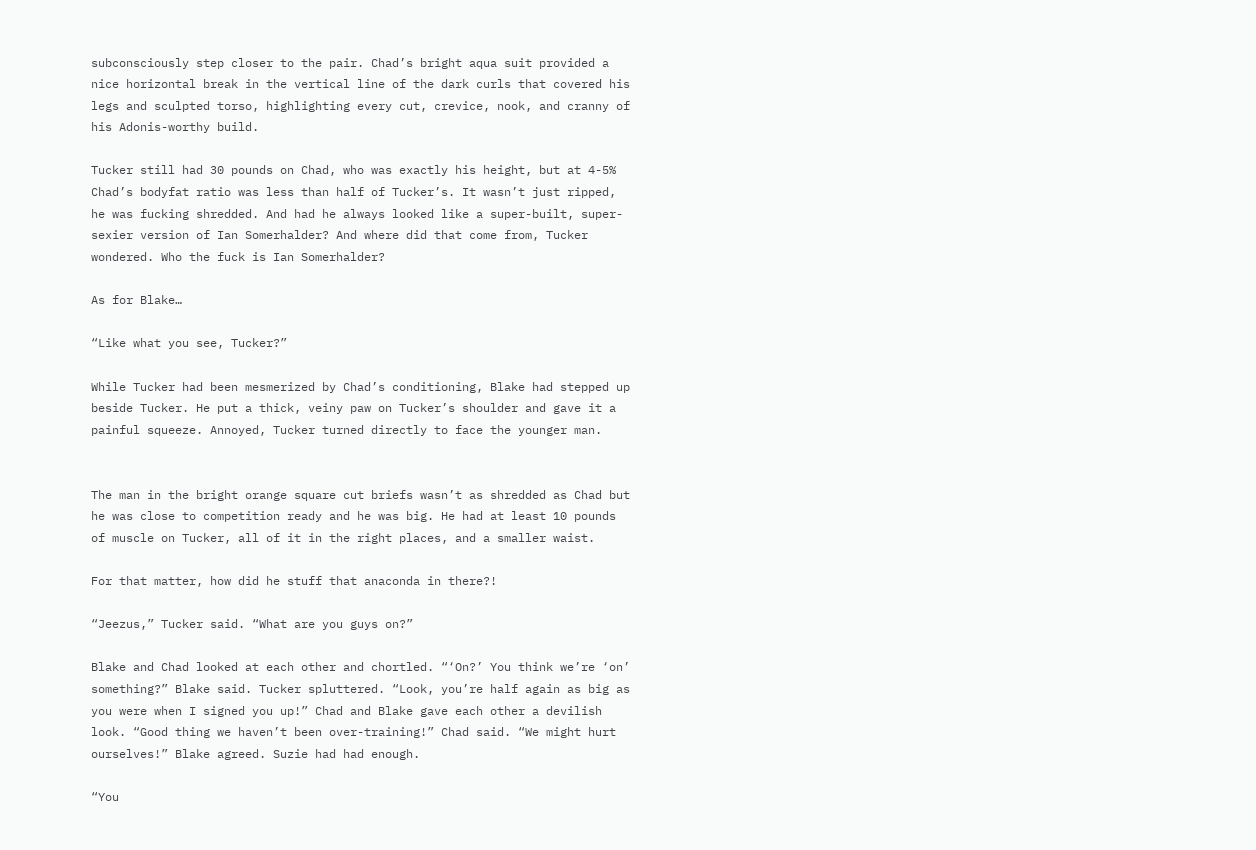subconsciously step closer to the pair. Chad’s bright aqua suit provided a nice horizontal break in the vertical line of the dark curls that covered his legs and sculpted torso, highlighting every cut, crevice, nook, and cranny of his Adonis-worthy build.

Tucker still had 30 pounds on Chad, who was exactly his height, but at 4-5% Chad’s bodyfat ratio was less than half of Tucker’s. It wasn’t just ripped, he was fucking shredded. And had he always looked like a super-built, super-sexier version of Ian Somerhalder? And where did that come from, Tucker wondered. Who the fuck is Ian Somerhalder?

As for Blake…

“Like what you see, Tucker?”

While Tucker had been mesmerized by Chad’s conditioning, Blake had stepped up beside Tucker. He put a thick, veiny paw on Tucker’s shoulder and gave it a painful squeeze. Annoyed, Tucker turned directly to face the younger man.


The man in the bright orange square cut briefs wasn’t as shredded as Chad but he was close to competition ready and he was big. He had at least 10 pounds of muscle on Tucker, all of it in the right places, and a smaller waist.

For that matter, how did he stuff that anaconda in there?!

“Jeezus,” Tucker said. “What are you guys on?”

Blake and Chad looked at each other and chortled. “‘On?’ You think we’re ‘on’ something?” Blake said. Tucker spluttered. “Look, you’re half again as big as you were when I signed you up!” Chad and Blake gave each other a devilish look. “Good thing we haven’t been over-training!” Chad said. “We might hurt ourselves!” Blake agreed. Suzie had had enough.

“You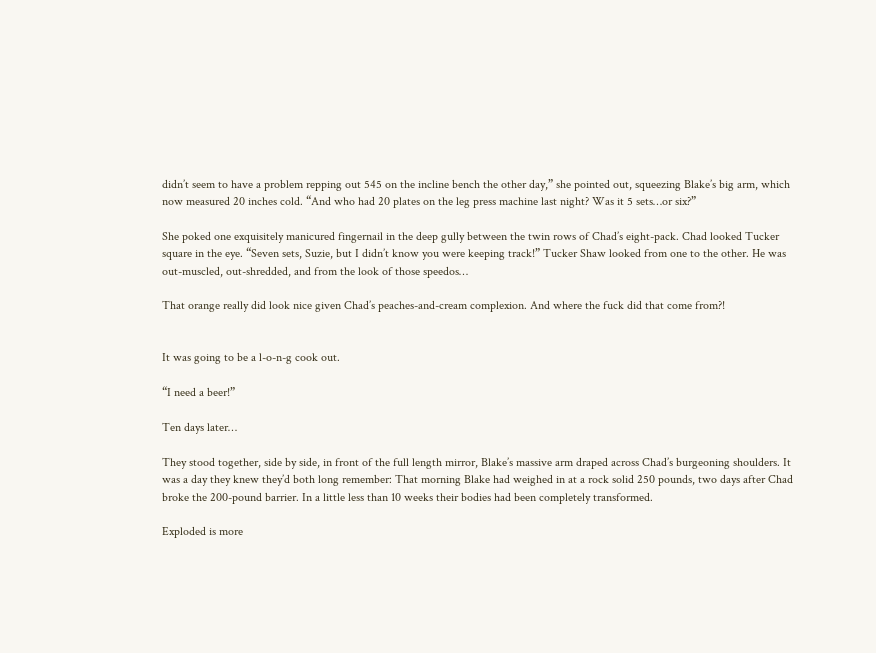didn’t seem to have a problem repping out 545 on the incline bench the other day,” she pointed out, squeezing Blake’s big arm, which now measured 20 inches cold. “And who had 20 plates on the leg press machine last night? Was it 5 sets…or six?”

She poked one exquisitely manicured fingernail in the deep gully between the twin rows of Chad’s eight-pack. Chad looked Tucker square in the eye. “Seven sets, Suzie, but I didn’t know you were keeping track!” Tucker Shaw looked from one to the other. He was out-muscled, out-shredded, and from the look of those speedos…

That orange really did look nice given Chad’s peaches-and-cream complexion. And where the fuck did that come from?!


It was going to be a l-o-n-g cook out.

“I need a beer!”

Ten days later…

They stood together, side by side, in front of the full length mirror, Blake’s massive arm draped across Chad’s burgeoning shoulders. It was a day they knew they’d both long remember: That morning Blake had weighed in at a rock solid 250 pounds, two days after Chad broke the 200-pound barrier. In a little less than 10 weeks their bodies had been completely transformed.

Exploded is more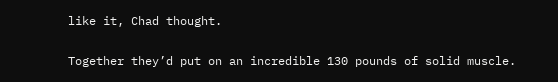like it, Chad thought.

Together they’d put on an incredible 130 pounds of solid muscle.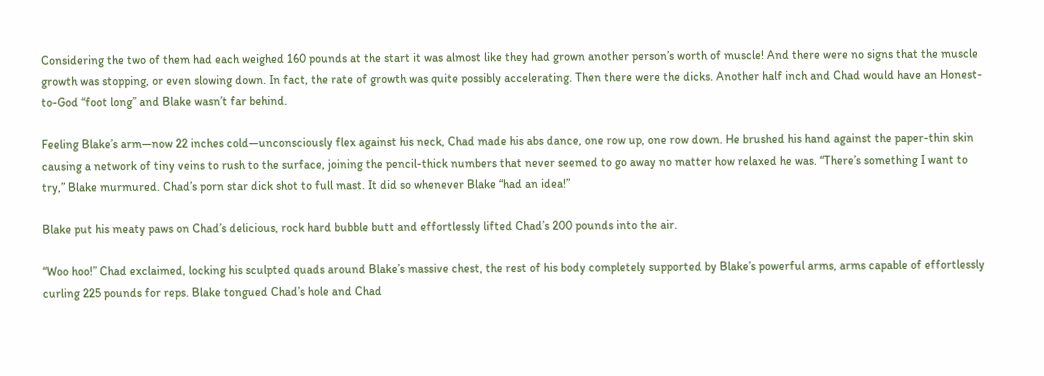Considering the two of them had each weighed 160 pounds at the start it was almost like they had grown another person’s worth of muscle! And there were no signs that the muscle growth was stopping, or even slowing down. In fact, the rate of growth was quite possibly accelerating. Then there were the dicks. Another half inch and Chad would have an Honest-to-God “foot long” and Blake wasn’t far behind.

Feeling Blake’s arm—now 22 inches cold—unconsciously flex against his neck, Chad made his abs dance, one row up, one row down. He brushed his hand against the paper-thin skin causing a network of tiny veins to rush to the surface, joining the pencil-thick numbers that never seemed to go away no matter how relaxed he was. “There’s something I want to try,” Blake murmured. Chad’s porn star dick shot to full mast. It did so whenever Blake “had an idea!”

Blake put his meaty paws on Chad’s delicious, rock hard bubble butt and effortlessly lifted Chad’s 200 pounds into the air.

“Woo hoo!” Chad exclaimed, locking his sculpted quads around Blake’s massive chest, the rest of his body completely supported by Blake’s powerful arms, arms capable of effortlessly curling 225 pounds for reps. Blake tongued Chad’s hole and Chad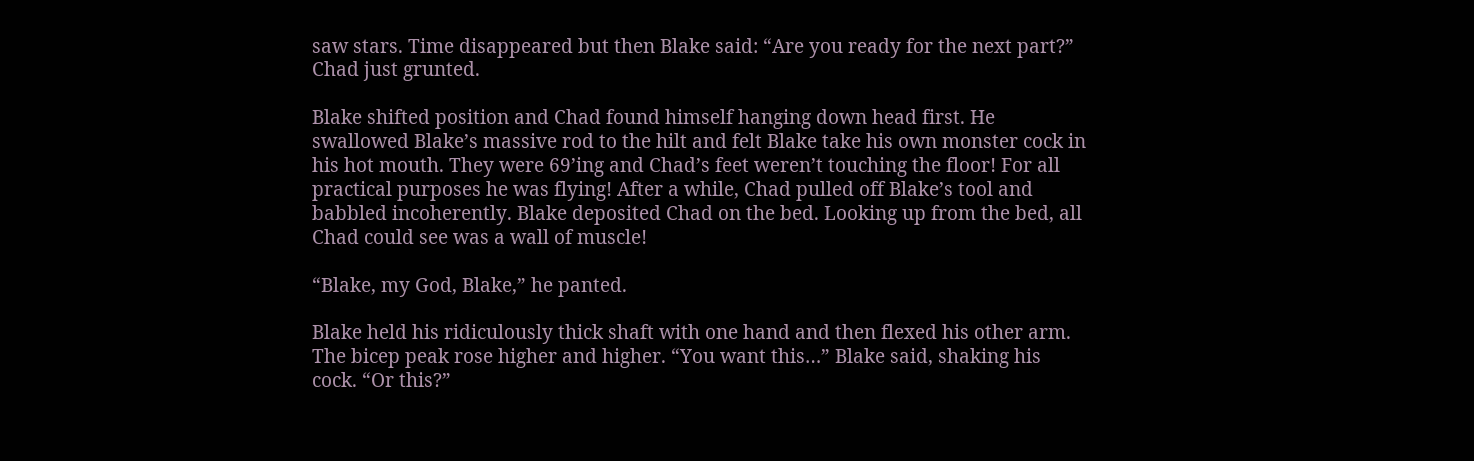saw stars. Time disappeared but then Blake said: “Are you ready for the next part?” Chad just grunted.

Blake shifted position and Chad found himself hanging down head first. He swallowed Blake’s massive rod to the hilt and felt Blake take his own monster cock in his hot mouth. They were 69’ing and Chad’s feet weren’t touching the floor! For all practical purposes he was flying! After a while, Chad pulled off Blake’s tool and babbled incoherently. Blake deposited Chad on the bed. Looking up from the bed, all Chad could see was a wall of muscle!

“Blake, my God, Blake,” he panted.

Blake held his ridiculously thick shaft with one hand and then flexed his other arm. The bicep peak rose higher and higher. “You want this…” Blake said, shaking his cock. “Or this?”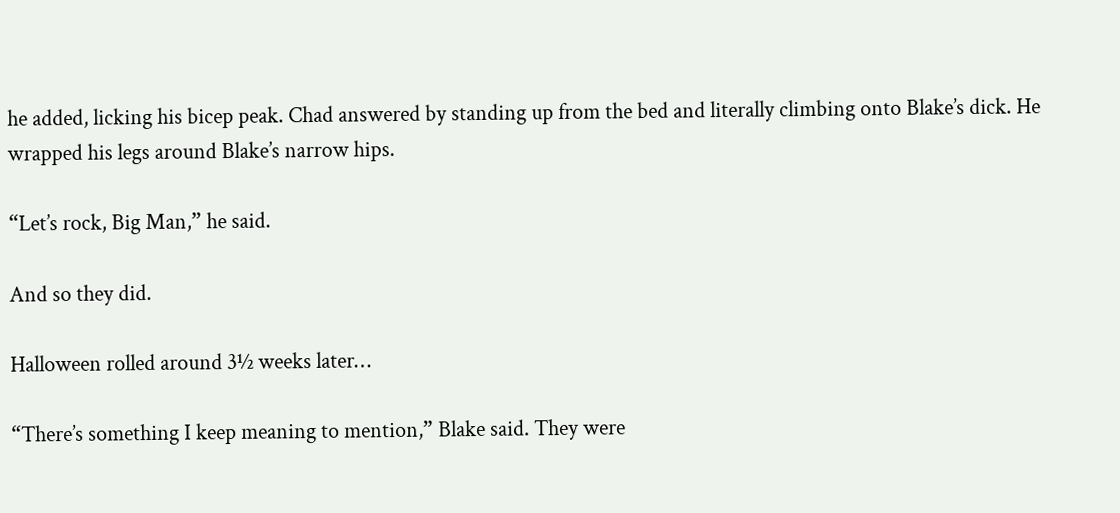he added, licking his bicep peak. Chad answered by standing up from the bed and literally climbing onto Blake’s dick. He wrapped his legs around Blake’s narrow hips.

“Let’s rock, Big Man,” he said.

And so they did.

Halloween rolled around 3½ weeks later…

“There’s something I keep meaning to mention,” Blake said. They were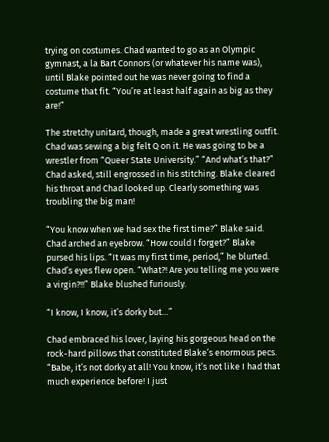trying on costumes. Chad wanted to go as an Olympic gymnast, a la Bart Connors (or whatever his name was), until Blake pointed out he was never going to find a costume that fit. “You’re at least half again as big as they are!”

The stretchy unitard, though, made a great wrestling outfit. Chad was sewing a big felt Q on it. He was going to be a wrestler from “Queer State University.” “And what’s that?” Chad asked, still engrossed in his stitching. Blake cleared his throat and Chad looked up. Clearly something was troubling the big man!

“You know when we had sex the first time?” Blake said. Chad arched an eyebrow. “How could I forget?” Blake pursed his lips. “It was my first time, period,” he blurted. Chad’s eyes flew open. “What?! Are you telling me you were a virgin?!!” Blake blushed furiously.

“I know, I know, it’s dorky but…”

Chad embraced his lover, laying his gorgeous head on the rock-hard pillows that constituted Blake’s enormous pecs. “Babe, it’s not dorky at all! You know, it’s not like I had that much experience before! I just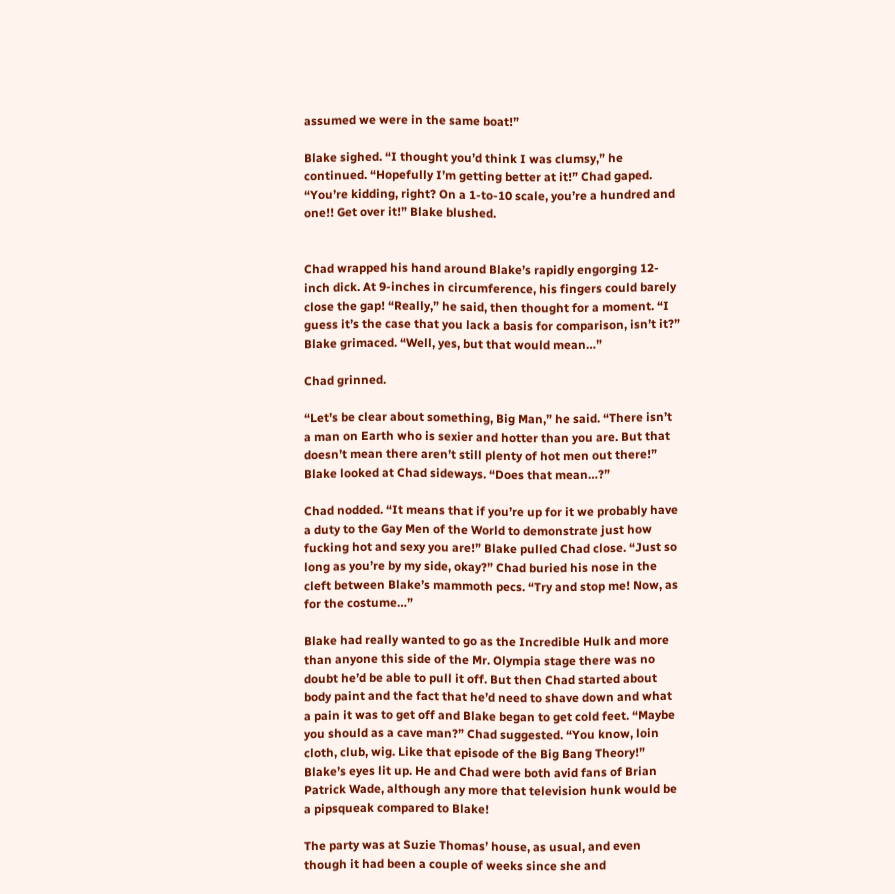assumed we were in the same boat!”

Blake sighed. “I thought you’d think I was clumsy,” he continued. “Hopefully I’m getting better at it!” Chad gaped. “You’re kidding, right? On a 1-to-10 scale, you’re a hundred and one!! Get over it!” Blake blushed.


Chad wrapped his hand around Blake’s rapidly engorging 12-inch dick. At 9-inches in circumference, his fingers could barely close the gap! “Really,” he said, then thought for a moment. “I guess it’s the case that you lack a basis for comparison, isn’t it?” Blake grimaced. “Well, yes, but that would mean…”

Chad grinned.

“Let’s be clear about something, Big Man,” he said. “There isn’t a man on Earth who is sexier and hotter than you are. But that doesn’t mean there aren’t still plenty of hot men out there!” Blake looked at Chad sideways. “Does that mean…?”

Chad nodded. “It means that if you’re up for it we probably have a duty to the Gay Men of the World to demonstrate just how fucking hot and sexy you are!” Blake pulled Chad close. “Just so long as you’re by my side, okay?” Chad buried his nose in the cleft between Blake’s mammoth pecs. “Try and stop me! Now, as for the costume…”

Blake had really wanted to go as the Incredible Hulk and more than anyone this side of the Mr. Olympia stage there was no doubt he’d be able to pull it off. But then Chad started about body paint and the fact that he’d need to shave down and what a pain it was to get off and Blake began to get cold feet. “Maybe you should as a cave man?” Chad suggested. “You know, loin cloth, club, wig. Like that episode of the Big Bang Theory!” Blake’s eyes lit up. He and Chad were both avid fans of Brian Patrick Wade, although any more that television hunk would be a pipsqueak compared to Blake!

The party was at Suzie Thomas’ house, as usual, and even though it had been a couple of weeks since she and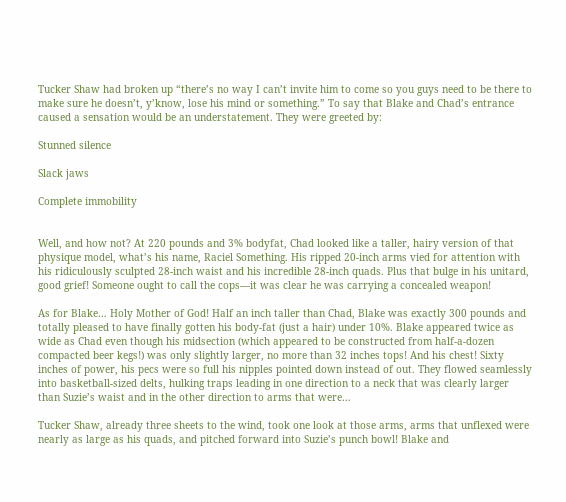Tucker Shaw had broken up “there’s no way I can’t invite him to come so you guys need to be there to make sure he doesn’t, y’know, lose his mind or something.” To say that Blake and Chad’s entrance caused a sensation would be an understatement. They were greeted by:

Stunned silence

Slack jaws

Complete immobility


Well, and how not? At 220 pounds and 3% bodyfat, Chad looked like a taller, hairy version of that physique model, what’s his name, Raciel Something. His ripped 20-inch arms vied for attention with his ridiculously sculpted 28-inch waist and his incredible 28-inch quads. Plus that bulge in his unitard, good grief! Someone ought to call the cops—it was clear he was carrying a concealed weapon!

As for Blake… Holy Mother of God! Half an inch taller than Chad, Blake was exactly 300 pounds and totally pleased to have finally gotten his body-fat (just a hair) under 10%. Blake appeared twice as wide as Chad even though his midsection (which appeared to be constructed from half-a-dozen compacted beer kegs!) was only slightly larger, no more than 32 inches tops! And his chest! Sixty inches of power, his pecs were so full his nipples pointed down instead of out. They flowed seamlessly into basketball-sized delts, hulking traps leading in one direction to a neck that was clearly larger than Suzie’s waist and in the other direction to arms that were…

Tucker Shaw, already three sheets to the wind, took one look at those arms, arms that unflexed were nearly as large as his quads, and pitched forward into Suzie’s punch bowl! Blake and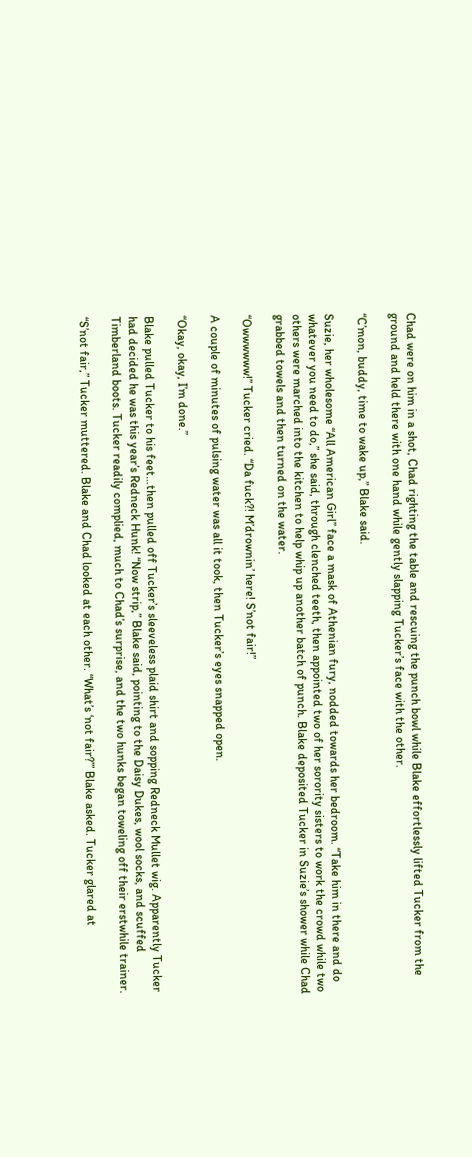Chad were on him in a shot, Chad righting the table and rescuing the punch bowl while Blake effortlessly lifted Tucker from the ground and held there with one hand while gently slapping Tucker’s face with the other.

“C’mon, buddy, time to wake up,” Blake said.

Suzie, her wholesome “All American Girl” face a mask of Athenian fury, nodded towards her bedroom. “Take him in there and do whatever you need to do,” she said, through clenched teeth, then appointed two of her sorority sisters to work the crowd while two others were marched into the kitchen to help whip up another batch of punch. Blake deposited Tucker in Suzie’s shower while Chad grabbed towels and then turned on the water.

“Owwwwww!” Tucker cried. “Da fuck?! M’drownin’ here! S’not fair!”

A couple of minutes of pulsing water was all it took, then Tucker’s eyes snapped open.

“Okay, okay, I’m done.”

Blake pulled Tucker to his feet…then pulled off Tucker’s sleeveless plaid shirt and sopping Redneck Mullet wig. Apparently Tucker had decided he was this year’s Redneck Hunk! “Now strip,” Blake said, pointing to the Daisy Dukes, wool socks, and scuffed Timberland boots. Tucker readily complied, much to Chad’s surprise, and the two hunks began toweling off their erstwhile trainer.

“S’not fair,” Tucker muttered. Blake and Chad looked at each other. “What’s ‘not fair?’” Blake asked. Tucker glared at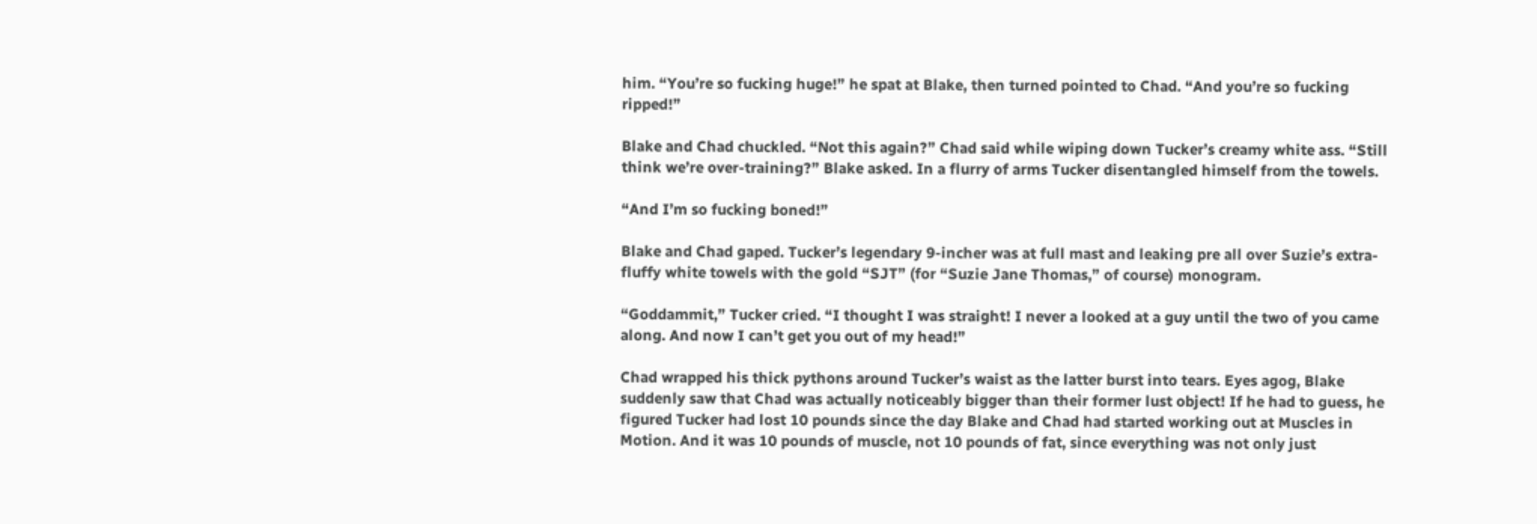him. “You’re so fucking huge!” he spat at Blake, then turned pointed to Chad. “And you’re so fucking ripped!”

Blake and Chad chuckled. “Not this again?” Chad said while wiping down Tucker’s creamy white ass. “Still think we’re over-training?” Blake asked. In a flurry of arms Tucker disentangled himself from the towels.

“And I’m so fucking boned!”

Blake and Chad gaped. Tucker’s legendary 9-incher was at full mast and leaking pre all over Suzie’s extra-fluffy white towels with the gold “SJT” (for “Suzie Jane Thomas,” of course) monogram.

“Goddammit,” Tucker cried. “I thought I was straight! I never a looked at a guy until the two of you came along. And now I can’t get you out of my head!”

Chad wrapped his thick pythons around Tucker’s waist as the latter burst into tears. Eyes agog, Blake suddenly saw that Chad was actually noticeably bigger than their former lust object! If he had to guess, he figured Tucker had lost 10 pounds since the day Blake and Chad had started working out at Muscles in Motion. And it was 10 pounds of muscle, not 10 pounds of fat, since everything was not only just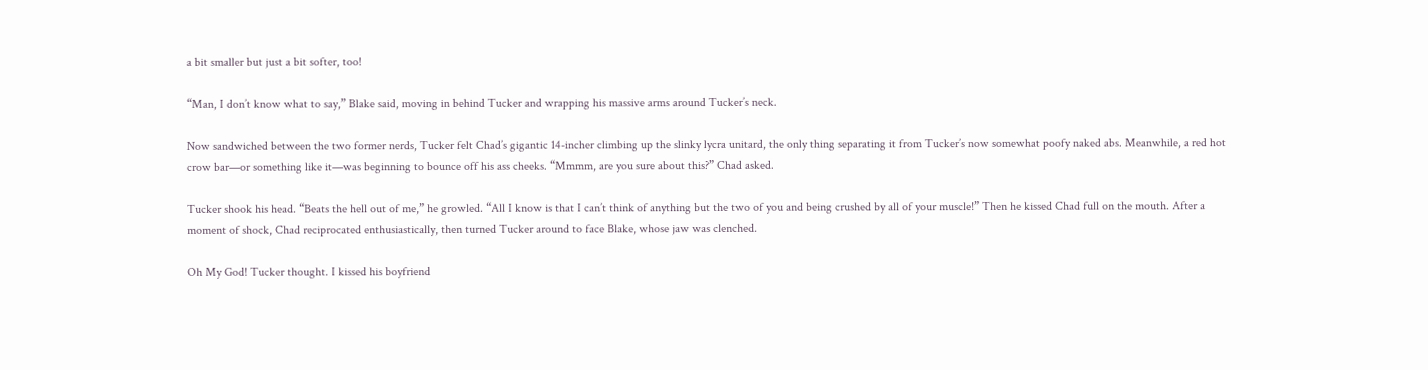a bit smaller but just a bit softer, too!

“Man, I don’t know what to say,” Blake said, moving in behind Tucker and wrapping his massive arms around Tucker’s neck.

Now sandwiched between the two former nerds, Tucker felt Chad’s gigantic 14-incher climbing up the slinky lycra unitard, the only thing separating it from Tucker’s now somewhat poofy naked abs. Meanwhile, a red hot crow bar—or something like it—was beginning to bounce off his ass cheeks. “Mmmm, are you sure about this?” Chad asked.

Tucker shook his head. “Beats the hell out of me,” he growled. “All I know is that I can’t think of anything but the two of you and being crushed by all of your muscle!” Then he kissed Chad full on the mouth. After a moment of shock, Chad reciprocated enthusiastically, then turned Tucker around to face Blake, whose jaw was clenched.

Oh My God! Tucker thought. I kissed his boyfriend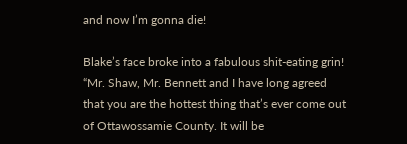and now I’m gonna die!

Blake’s face broke into a fabulous shit-eating grin! “Mr. Shaw, Mr. Bennett and I have long agreed that you are the hottest thing that’s ever come out of Ottawossamie County. It will be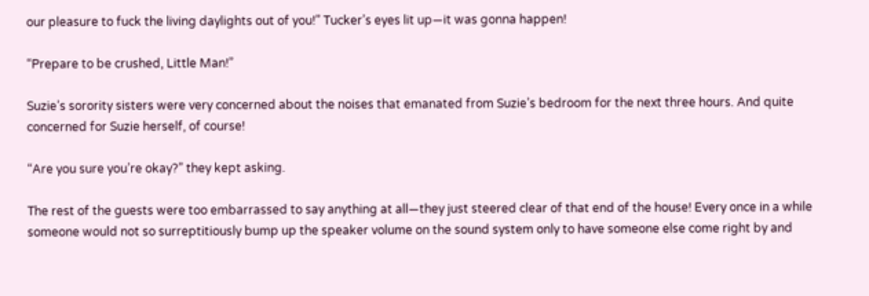our pleasure to fuck the living daylights out of you!” Tucker’s eyes lit up—it was gonna happen!

“Prepare to be crushed, Little Man!”

Suzie’s sorority sisters were very concerned about the noises that emanated from Suzie’s bedroom for the next three hours. And quite concerned for Suzie herself, of course!

“Are you sure you’re okay?” they kept asking.

The rest of the guests were too embarrassed to say anything at all—they just steered clear of that end of the house! Every once in a while someone would not so surreptitiously bump up the speaker volume on the sound system only to have someone else come right by and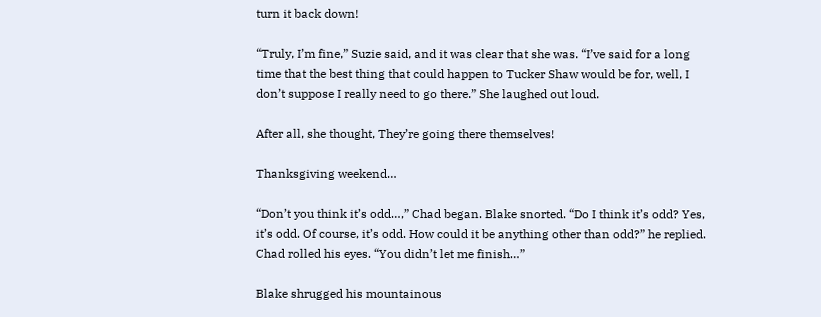turn it back down!

“Truly, I’m fine,” Suzie said, and it was clear that she was. “I’ve said for a long time that the best thing that could happen to Tucker Shaw would be for, well, I don’t suppose I really need to go there.” She laughed out loud.

After all, she thought, They’re going there themselves!

Thanksgiving weekend…

“Don’t you think it’s odd…,” Chad began. Blake snorted. “Do I think it’s odd? Yes, it’s odd. Of course, it’s odd. How could it be anything other than odd?” he replied. Chad rolled his eyes. “You didn’t let me finish…”

Blake shrugged his mountainous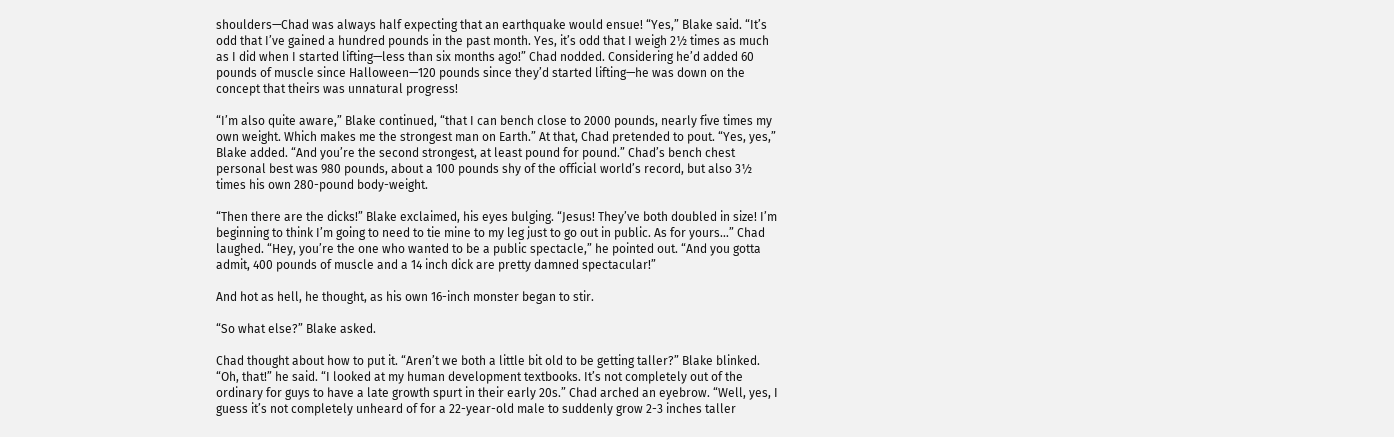shoulders—Chad was always half expecting that an earthquake would ensue! “Yes,” Blake said. “It’s odd that I’ve gained a hundred pounds in the past month. Yes, it’s odd that I weigh 2½ times as much as I did when I started lifting—less than six months ago!” Chad nodded. Considering he’d added 60 pounds of muscle since Halloween—120 pounds since they’d started lifting—he was down on the concept that theirs was unnatural progress!

“I’m also quite aware,” Blake continued, “that I can bench close to 2000 pounds, nearly five times my own weight. Which makes me the strongest man on Earth.” At that, Chad pretended to pout. “Yes, yes,” Blake added. “And you’re the second strongest, at least pound for pound.” Chad’s bench chest personal best was 980 pounds, about a 100 pounds shy of the official world’s record, but also 3½ times his own 280-pound body-weight.

“Then there are the dicks!” Blake exclaimed, his eyes bulging. “Jesus! They’ve both doubled in size! I’m beginning to think I’m going to need to tie mine to my leg just to go out in public. As for yours…” Chad laughed. “Hey, you’re the one who wanted to be a public spectacle,” he pointed out. “And you gotta admit, 400 pounds of muscle and a 14 inch dick are pretty damned spectacular!”

And hot as hell, he thought, as his own 16-inch monster began to stir.

“So what else?” Blake asked.

Chad thought about how to put it. “Aren’t we both a little bit old to be getting taller?” Blake blinked. “Oh, that!” he said. “I looked at my human development textbooks. It’s not completely out of the ordinary for guys to have a late growth spurt in their early 20s.” Chad arched an eyebrow. “Well, yes, I guess it’s not completely unheard of for a 22-year-old male to suddenly grow 2-3 inches taller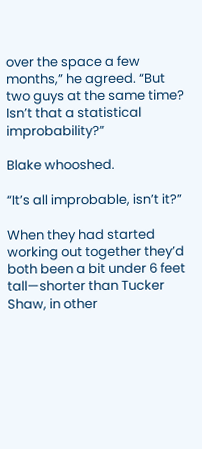over the space a few months,” he agreed. “But two guys at the same time? Isn’t that a statistical improbability?”

Blake whooshed.

“It’s all improbable, isn’t it?”

When they had started working out together they’d both been a bit under 6 feet tall—shorter than Tucker Shaw, in other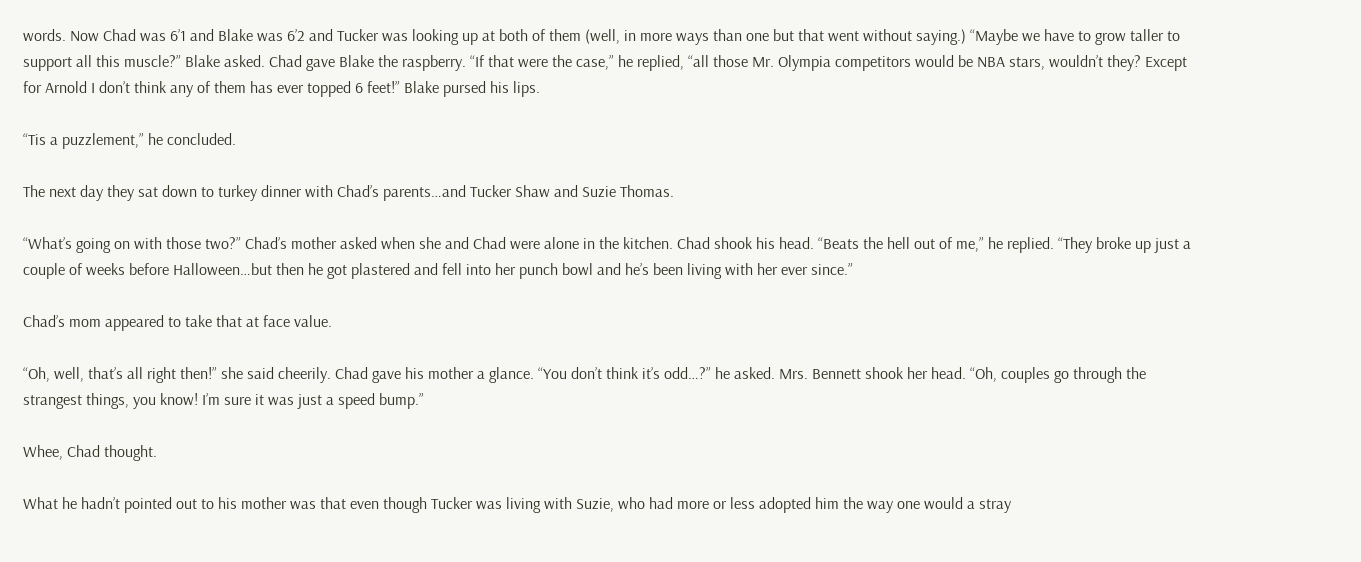words. Now Chad was 6’1 and Blake was 6’2 and Tucker was looking up at both of them (well, in more ways than one but that went without saying.) “Maybe we have to grow taller to support all this muscle?” Blake asked. Chad gave Blake the raspberry. “If that were the case,” he replied, “all those Mr. Olympia competitors would be NBA stars, wouldn’t they? Except for Arnold I don’t think any of them has ever topped 6 feet!” Blake pursed his lips.

“Tis a puzzlement,” he concluded.

The next day they sat down to turkey dinner with Chad’s parents…and Tucker Shaw and Suzie Thomas.

“What’s going on with those two?” Chad’s mother asked when she and Chad were alone in the kitchen. Chad shook his head. “Beats the hell out of me,” he replied. “They broke up just a couple of weeks before Halloween…but then he got plastered and fell into her punch bowl and he’s been living with her ever since.”

Chad’s mom appeared to take that at face value.

“Oh, well, that’s all right then!” she said cheerily. Chad gave his mother a glance. “You don’t think it’s odd…?” he asked. Mrs. Bennett shook her head. “Oh, couples go through the strangest things, you know! I’m sure it was just a speed bump.”

Whee, Chad thought.

What he hadn’t pointed out to his mother was that even though Tucker was living with Suzie, who had more or less adopted him the way one would a stray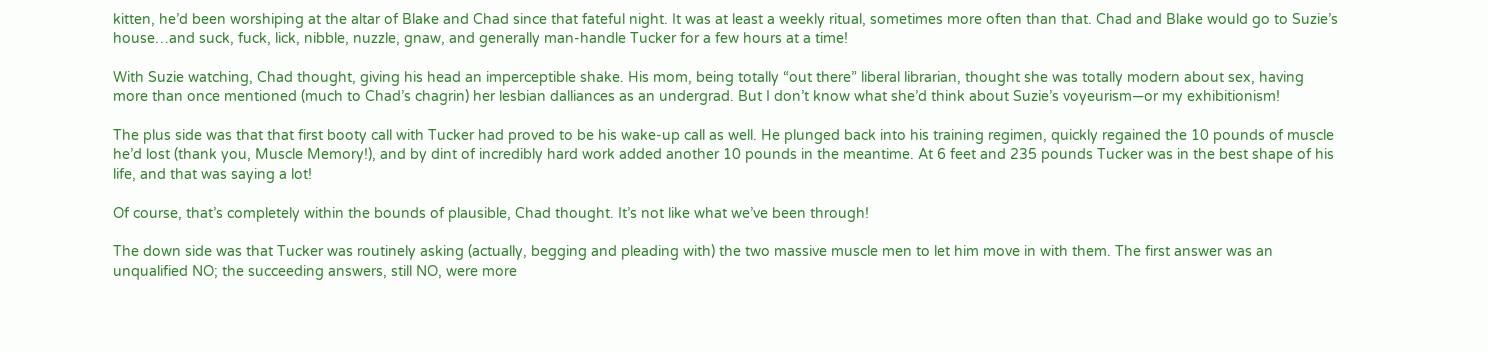kitten, he’d been worshiping at the altar of Blake and Chad since that fateful night. It was at least a weekly ritual, sometimes more often than that. Chad and Blake would go to Suzie’s house…and suck, fuck, lick, nibble, nuzzle, gnaw, and generally man-handle Tucker for a few hours at a time!

With Suzie watching, Chad thought, giving his head an imperceptible shake. His mom, being totally “out there” liberal librarian, thought she was totally modern about sex, having more than once mentioned (much to Chad’s chagrin) her lesbian dalliances as an undergrad. But I don’t know what she’d think about Suzie’s voyeurism—or my exhibitionism!

The plus side was that that first booty call with Tucker had proved to be his wake-up call as well. He plunged back into his training regimen, quickly regained the 10 pounds of muscle he’d lost (thank you, Muscle Memory!), and by dint of incredibly hard work added another 10 pounds in the meantime. At 6 feet and 235 pounds Tucker was in the best shape of his life, and that was saying a lot!

Of course, that’s completely within the bounds of plausible, Chad thought. It’s not like what we’ve been through!

The down side was that Tucker was routinely asking (actually, begging and pleading with) the two massive muscle men to let him move in with them. The first answer was an unqualified NO; the succeeding answers, still NO, were more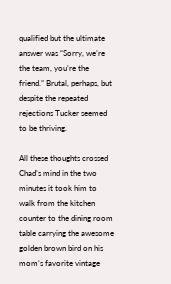qualified but the ultimate answer was “Sorry, we’re the team, you’re the friend.” Brutal, perhaps, but despite the repeated rejections Tucker seemed to be thriving.

All these thoughts crossed Chad’s mind in the two minutes it took him to walk from the kitchen counter to the dining room table carrying the awesome golden brown bird on his mom’s favorite vintage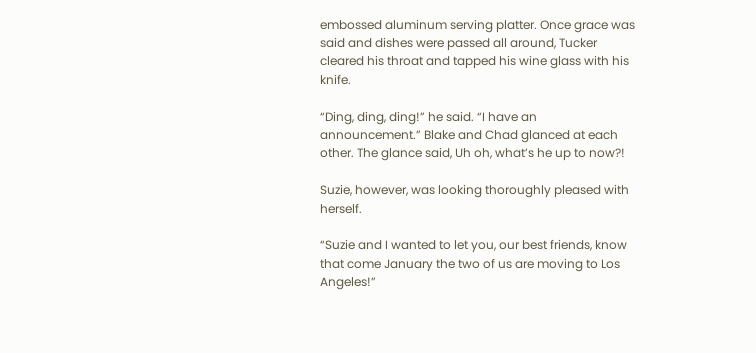embossed aluminum serving platter. Once grace was said and dishes were passed all around, Tucker cleared his throat and tapped his wine glass with his knife.

“Ding, ding, ding!” he said. “I have an announcement.” Blake and Chad glanced at each other. The glance said, Uh oh, what’s he up to now?!

Suzie, however, was looking thoroughly pleased with herself.

“Suzie and I wanted to let you, our best friends, know that come January the two of us are moving to Los Angeles!”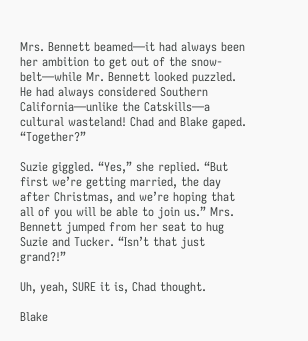Mrs. Bennett beamed—it had always been her ambition to get out of the snow-belt—while Mr. Bennett looked puzzled. He had always considered Southern California—unlike the Catskills—a cultural wasteland! Chad and Blake gaped. “Together?”

Suzie giggled. “Yes,” she replied. “But first we’re getting married, the day after Christmas, and we’re hoping that all of you will be able to join us.” Mrs. Bennett jumped from her seat to hug Suzie and Tucker. “Isn’t that just grand?!”

Uh, yeah, SURE it is, Chad thought.

Blake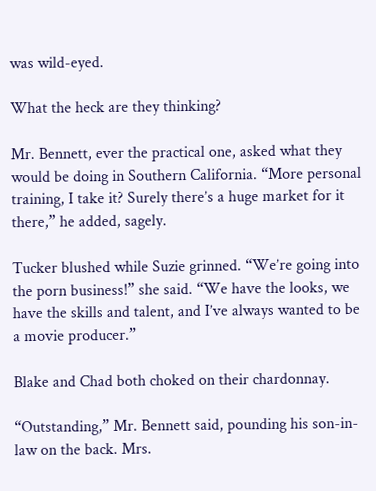was wild-eyed.

What the heck are they thinking?

Mr. Bennett, ever the practical one, asked what they would be doing in Southern California. “More personal training, I take it? Surely there’s a huge market for it there,” he added, sagely.

Tucker blushed while Suzie grinned. “We’re going into the porn business!” she said. “We have the looks, we have the skills and talent, and I’ve always wanted to be a movie producer.”

Blake and Chad both choked on their chardonnay.

“Outstanding,” Mr. Bennett said, pounding his son-in-law on the back. Mrs.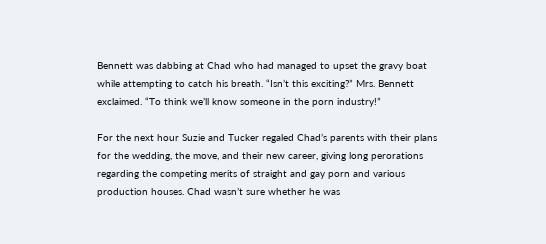Bennett was dabbing at Chad who had managed to upset the gravy boat while attempting to catch his breath. “Isn’t this exciting?” Mrs. Bennett exclaimed. “To think we’ll know someone in the porn industry!”

For the next hour Suzie and Tucker regaled Chad’s parents with their plans for the wedding, the move, and their new career, giving long perorations regarding the competing merits of straight and gay porn and various production houses. Chad wasn’t sure whether he was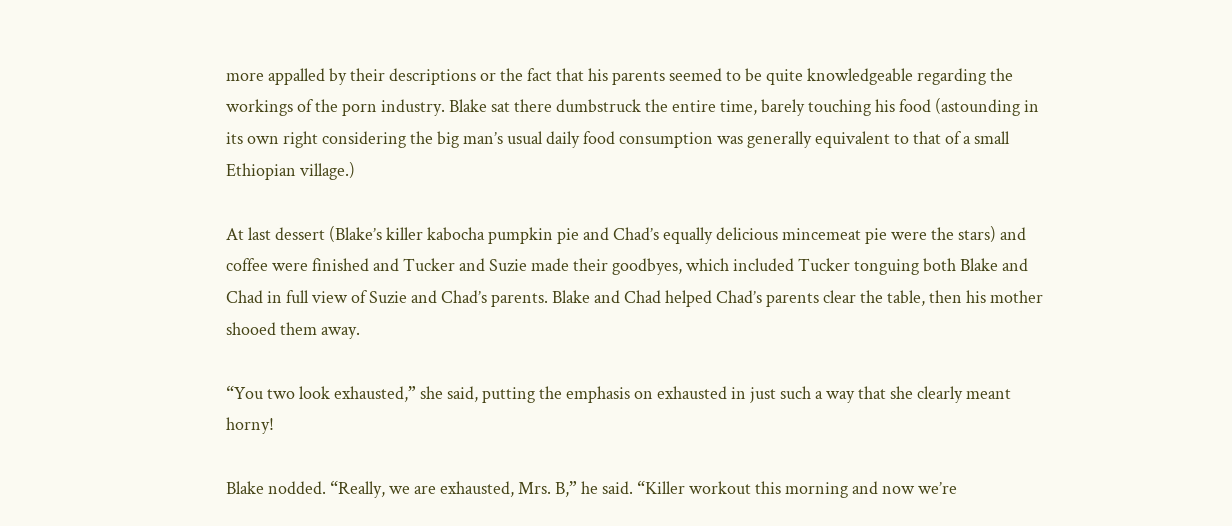more appalled by their descriptions or the fact that his parents seemed to be quite knowledgeable regarding the workings of the porn industry. Blake sat there dumbstruck the entire time, barely touching his food (astounding in its own right considering the big man’s usual daily food consumption was generally equivalent to that of a small Ethiopian village.)

At last dessert (Blake’s killer kabocha pumpkin pie and Chad’s equally delicious mincemeat pie were the stars) and coffee were finished and Tucker and Suzie made their goodbyes, which included Tucker tonguing both Blake and Chad in full view of Suzie and Chad’s parents. Blake and Chad helped Chad’s parents clear the table, then his mother shooed them away.

“You two look exhausted,” she said, putting the emphasis on exhausted in just such a way that she clearly meant horny!

Blake nodded. “Really, we are exhausted, Mrs. B,” he said. “Killer workout this morning and now we’re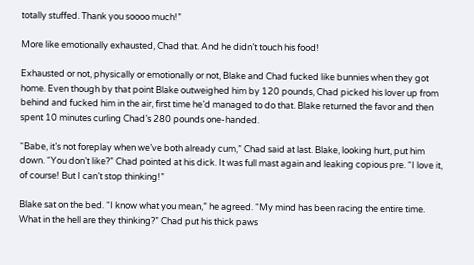totally stuffed. Thank you soooo much!”

More like emotionally exhausted, Chad that. And he didn’t touch his food!

Exhausted or not, physically or emotionally or not, Blake and Chad fucked like bunnies when they got home. Even though by that point Blake outweighed him by 120 pounds, Chad picked his lover up from behind and fucked him in the air, first time he’d managed to do that. Blake returned the favor and then spent 10 minutes curling Chad’s 280 pounds one-handed.

“Babe, it’s not foreplay when we’ve both already cum,” Chad said at last. Blake, looking hurt, put him down. “You don’t like?” Chad pointed at his dick. It was full mast again and leaking copious pre. “I love it, of course! But I can’t stop thinking!”

Blake sat on the bed. “I know what you mean,” he agreed. “My mind has been racing the entire time. What in the hell are they thinking?” Chad put his thick paws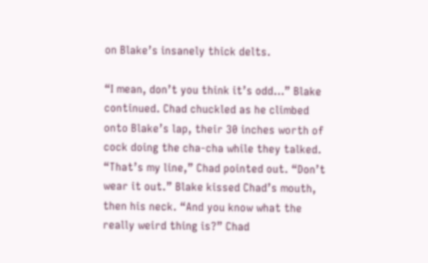on Blake’s insanely thick delts.

“I mean, don’t you think it’s odd…” Blake continued. Chad chuckled as he climbed onto Blake’s lap, their 30 inches worth of cock doing the cha-cha while they talked. “That’s my line,” Chad pointed out. “Don’t wear it out.” Blake kissed Chad’s mouth, then his neck. “And you know what the really weird thing is?” Chad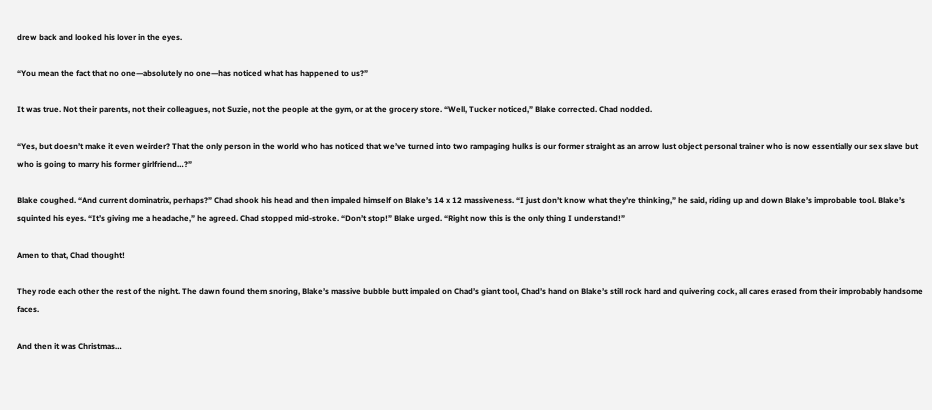drew back and looked his lover in the eyes.

“You mean the fact that no one—absolutely no one—has noticed what has happened to us?”

It was true. Not their parents, not their colleagues, not Suzie, not the people at the gym, or at the grocery store. “Well, Tucker noticed,” Blake corrected. Chad nodded.

“Yes, but doesn’t make it even weirder? That the only person in the world who has noticed that we’ve turned into two rampaging hulks is our former straight as an arrow lust object personal trainer who is now essentially our sex slave but who is going to marry his former girlfriend…?”

Blake coughed. “And current dominatrix, perhaps?” Chad shook his head and then impaled himself on Blake’s 14 x 12 massiveness. “I just don’t know what they’re thinking,” he said, riding up and down Blake’s improbable tool. Blake’s squinted his eyes. “It’s giving me a headache,” he agreed. Chad stopped mid-stroke. “Don’t stop!” Blake urged. “Right now this is the only thing I understand!”

Amen to that, Chad thought!

They rode each other the rest of the night. The dawn found them snoring, Blake’s massive bubble butt impaled on Chad’s giant tool, Chad’s hand on Blake’s still rock hard and quivering cock, all cares erased from their improbably handsome faces.

And then it was Christmas…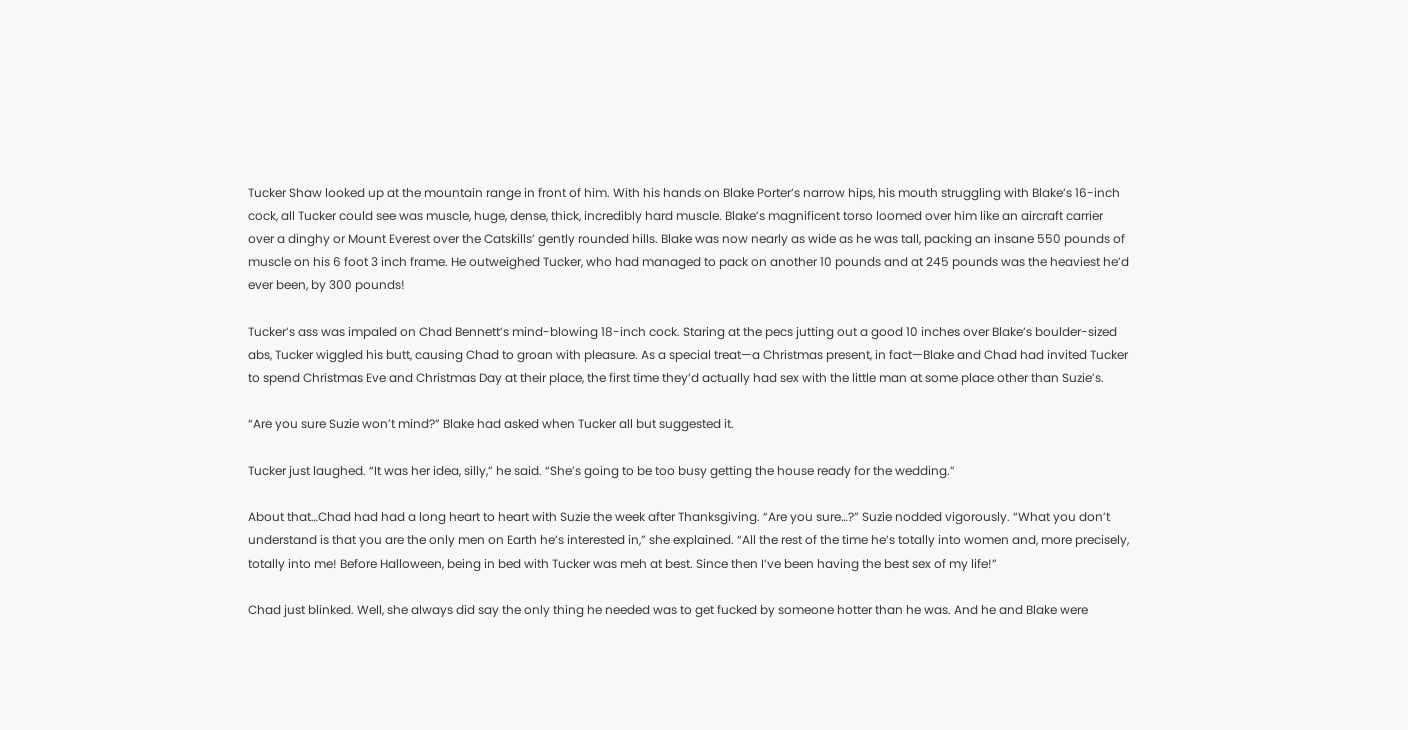Tucker Shaw looked up at the mountain range in front of him. With his hands on Blake Porter’s narrow hips, his mouth struggling with Blake’s 16-inch cock, all Tucker could see was muscle, huge, dense, thick, incredibly hard muscle. Blake’s magnificent torso loomed over him like an aircraft carrier over a dinghy or Mount Everest over the Catskills’ gently rounded hills. Blake was now nearly as wide as he was tall, packing an insane 550 pounds of muscle on his 6 foot 3 inch frame. He outweighed Tucker, who had managed to pack on another 10 pounds and at 245 pounds was the heaviest he’d ever been, by 300 pounds!

Tucker’s ass was impaled on Chad Bennett’s mind-blowing 18-inch cock. Staring at the pecs jutting out a good 10 inches over Blake’s boulder-sized abs, Tucker wiggled his butt, causing Chad to groan with pleasure. As a special treat—a Christmas present, in fact—Blake and Chad had invited Tucker to spend Christmas Eve and Christmas Day at their place, the first time they’d actually had sex with the little man at some place other than Suzie’s.

“Are you sure Suzie won’t mind?” Blake had asked when Tucker all but suggested it.

Tucker just laughed. “It was her idea, silly,” he said. “She’s going to be too busy getting the house ready for the wedding.”

About that…Chad had had a long heart to heart with Suzie the week after Thanksgiving. “Are you sure…?” Suzie nodded vigorously. “What you don’t understand is that you are the only men on Earth he’s interested in,” she explained. “All the rest of the time he’s totally into women and, more precisely, totally into me! Before Halloween, being in bed with Tucker was meh at best. Since then I’ve been having the best sex of my life!”

Chad just blinked. Well, she always did say the only thing he needed was to get fucked by someone hotter than he was. And he and Blake were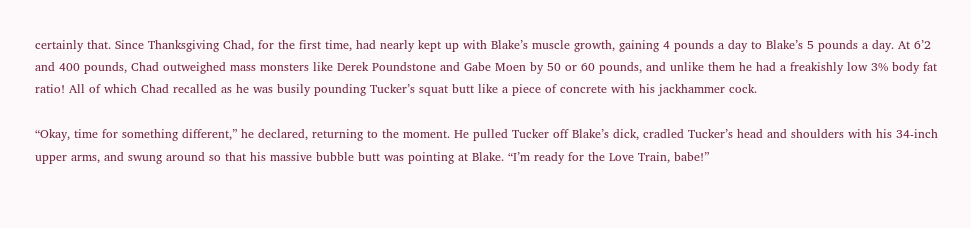certainly that. Since Thanksgiving Chad, for the first time, had nearly kept up with Blake’s muscle growth, gaining 4 pounds a day to Blake’s 5 pounds a day. At 6’2 and 400 pounds, Chad outweighed mass monsters like Derek Poundstone and Gabe Moen by 50 or 60 pounds, and unlike them he had a freakishly low 3% body fat ratio! All of which Chad recalled as he was busily pounding Tucker’s squat butt like a piece of concrete with his jackhammer cock.

“Okay, time for something different,” he declared, returning to the moment. He pulled Tucker off Blake’s dick, cradled Tucker’s head and shoulders with his 34-inch upper arms, and swung around so that his massive bubble butt was pointing at Blake. “I’m ready for the Love Train, babe!”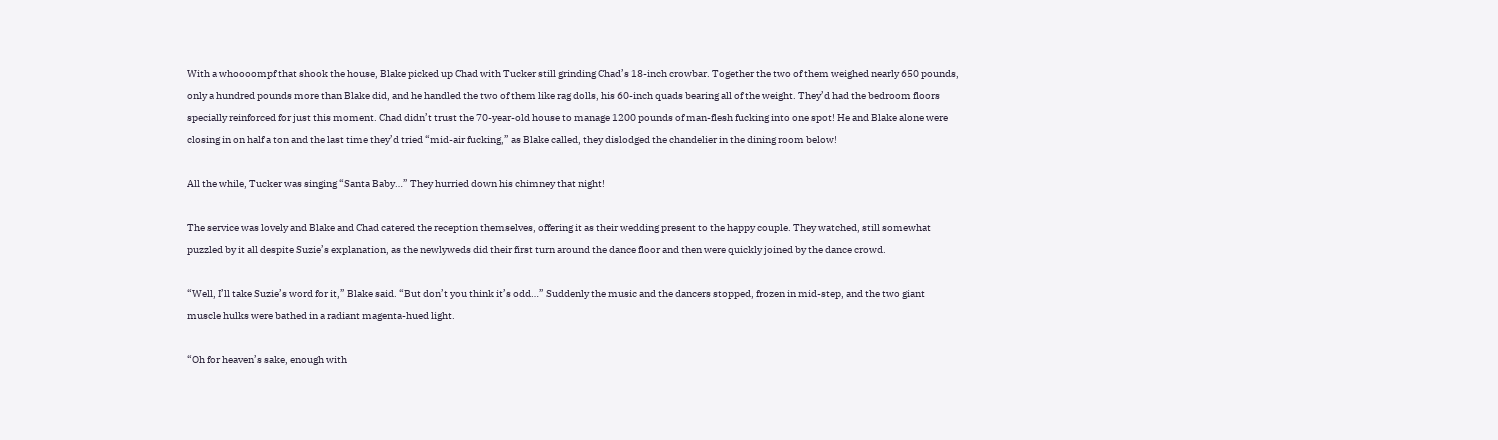With a whoooompf that shook the house, Blake picked up Chad with Tucker still grinding Chad’s 18-inch crowbar. Together the two of them weighed nearly 650 pounds, only a hundred pounds more than Blake did, and he handled the two of them like rag dolls, his 60-inch quads bearing all of the weight. They’d had the bedroom floors specially reinforced for just this moment. Chad didn’t trust the 70-year-old house to manage 1200 pounds of man-flesh fucking into one spot! He and Blake alone were closing in on half a ton and the last time they’d tried “mid-air fucking,” as Blake called, they dislodged the chandelier in the dining room below!

All the while, Tucker was singing “Santa Baby…” They hurried down his chimney that night!

The service was lovely and Blake and Chad catered the reception themselves, offering it as their wedding present to the happy couple. They watched, still somewhat puzzled by it all despite Suzie’s explanation, as the newlyweds did their first turn around the dance floor and then were quickly joined by the dance crowd.

“Well, I’ll take Suzie’s word for it,” Blake said. “But don’t you think it’s odd…” Suddenly the music and the dancers stopped, frozen in mid-step, and the two giant muscle hulks were bathed in a radiant magenta-hued light.

“Oh for heaven’s sake, enough with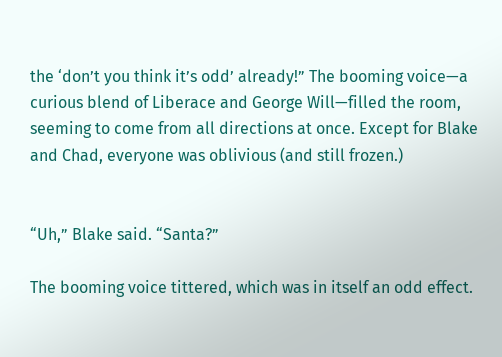the ‘don’t you think it’s odd’ already!” The booming voice—a curious blend of Liberace and George Will—filled the room, seeming to come from all directions at once. Except for Blake and Chad, everyone was oblivious (and still frozen.)


“Uh,” Blake said. “Santa?”

The booming voice tittered, which was in itself an odd effect.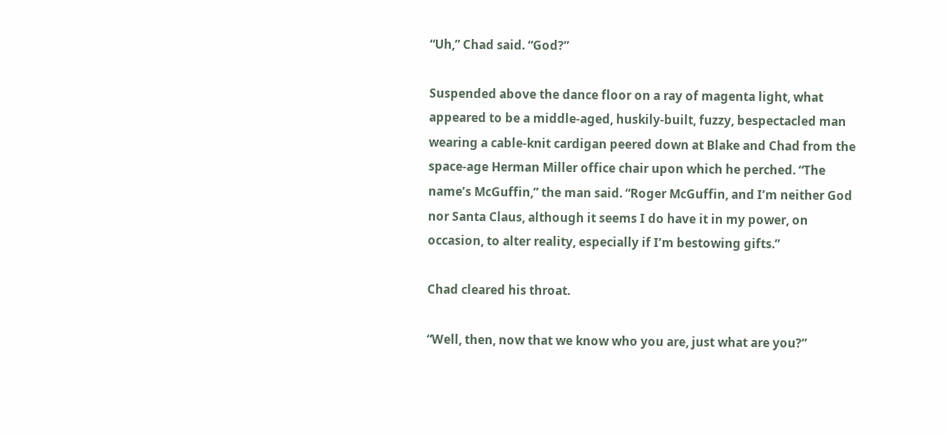“Uh,” Chad said. “God?”

Suspended above the dance floor on a ray of magenta light, what appeared to be a middle-aged, huskily-built, fuzzy, bespectacled man wearing a cable-knit cardigan peered down at Blake and Chad from the space-age Herman Miller office chair upon which he perched. “The name’s McGuffin,” the man said. “Roger McGuffin, and I’m neither God nor Santa Claus, although it seems I do have it in my power, on occasion, to alter reality, especially if I’m bestowing gifts.”

Chad cleared his throat.

“Well, then, now that we know who you are, just what are you?”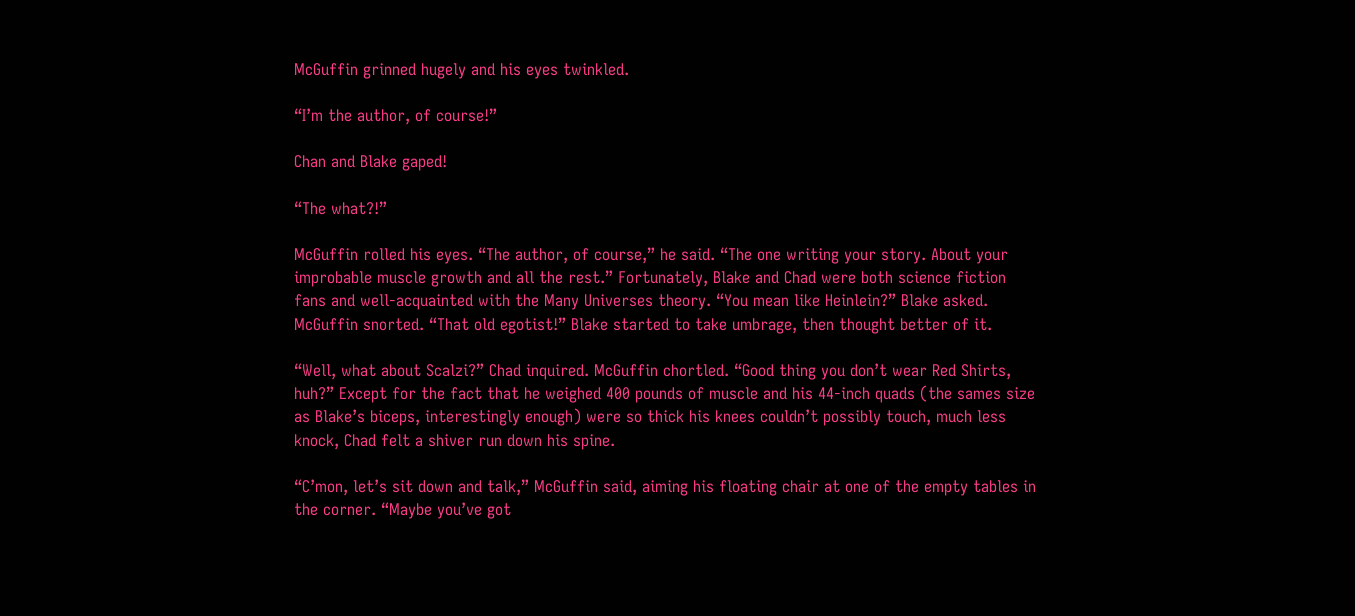McGuffin grinned hugely and his eyes twinkled.

“I’m the author, of course!”

Chan and Blake gaped!

“The what?!”

McGuffin rolled his eyes. “The author, of course,” he said. “The one writing your story. About your improbable muscle growth and all the rest.” Fortunately, Blake and Chad were both science fiction fans and well-acquainted with the Many Universes theory. “You mean like Heinlein?” Blake asked. McGuffin snorted. “That old egotist!” Blake started to take umbrage, then thought better of it.

“Well, what about Scalzi?” Chad inquired. McGuffin chortled. “Good thing you don’t wear Red Shirts, huh?” Except for the fact that he weighed 400 pounds of muscle and his 44-inch quads (the sames size as Blake’s biceps, interestingly enough) were so thick his knees couldn’t possibly touch, much less knock, Chad felt a shiver run down his spine.

“C’mon, let’s sit down and talk,” McGuffin said, aiming his floating chair at one of the empty tables in the corner. “Maybe you’ve got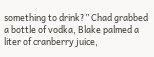something to drink?” Chad grabbed a bottle of vodka, Blake palmed a liter of cranberry juice,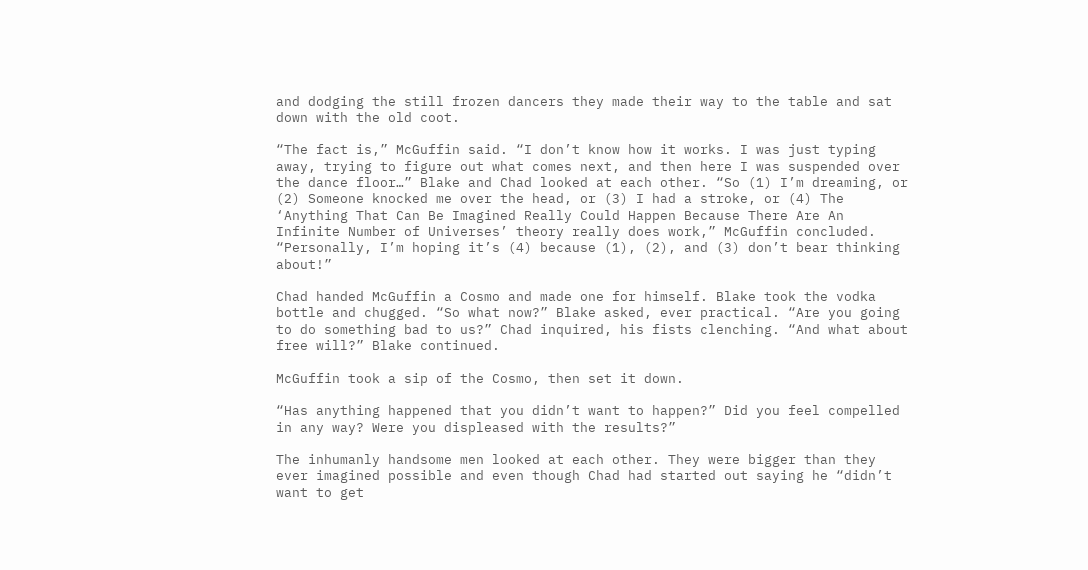and dodging the still frozen dancers they made their way to the table and sat down with the old coot.

“The fact is,” McGuffin said. “I don’t know how it works. I was just typing away, trying to figure out what comes next, and then here I was suspended over the dance floor…” Blake and Chad looked at each other. “So (1) I’m dreaming, or (2) Someone knocked me over the head, or (3) I had a stroke, or (4) The ‘Anything That Can Be Imagined Really Could Happen Because There Are An Infinite Number of Universes’ theory really does work,” McGuffin concluded. “Personally, I’m hoping it’s (4) because (1), (2), and (3) don’t bear thinking about!”

Chad handed McGuffin a Cosmo and made one for himself. Blake took the vodka bottle and chugged. “So what now?” Blake asked, ever practical. “Are you going to do something bad to us?” Chad inquired, his fists clenching. “And what about free will?” Blake continued.

McGuffin took a sip of the Cosmo, then set it down.

“Has anything happened that you didn’t want to happen?” Did you feel compelled in any way? Were you displeased with the results?”

The inhumanly handsome men looked at each other. They were bigger than they ever imagined possible and even though Chad had started out saying he “didn’t want to get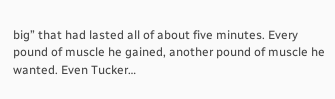big” that had lasted all of about five minutes. Every pound of muscle he gained, another pound of muscle he wanted. Even Tucker…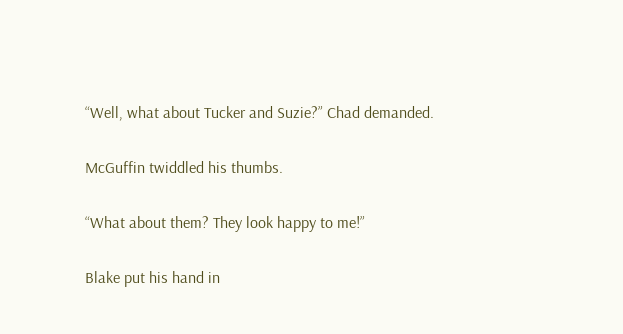“Well, what about Tucker and Suzie?” Chad demanded.

McGuffin twiddled his thumbs.

“What about them? They look happy to me!”

Blake put his hand in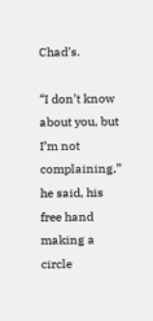Chad’s.

“I don’t know about you, but I’m not complaining,” he said, his free hand making a circle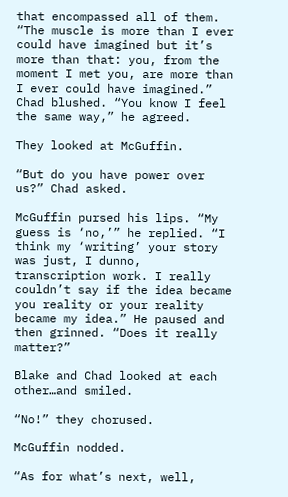that encompassed all of them. “The muscle is more than I ever could have imagined but it’s more than that: you, from the moment I met you, are more than I ever could have imagined.” Chad blushed. “You know I feel the same way,” he agreed.

They looked at McGuffin.

“But do you have power over us?” Chad asked.

McGuffin pursed his lips. “My guess is ‘no,’” he replied. “I think my ‘writing’ your story was just, I dunno, transcription work. I really couldn’t say if the idea became you reality or your reality became my idea.” He paused and then grinned. “Does it really matter?”

Blake and Chad looked at each other…and smiled.

“No!” they chorused.

McGuffin nodded.

“As for what’s next, well,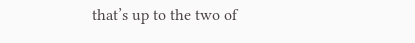that’s up to the two of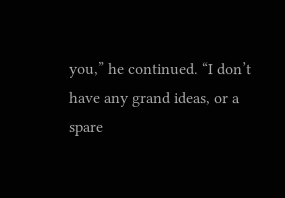you,” he continued. “I don’t have any grand ideas, or a spare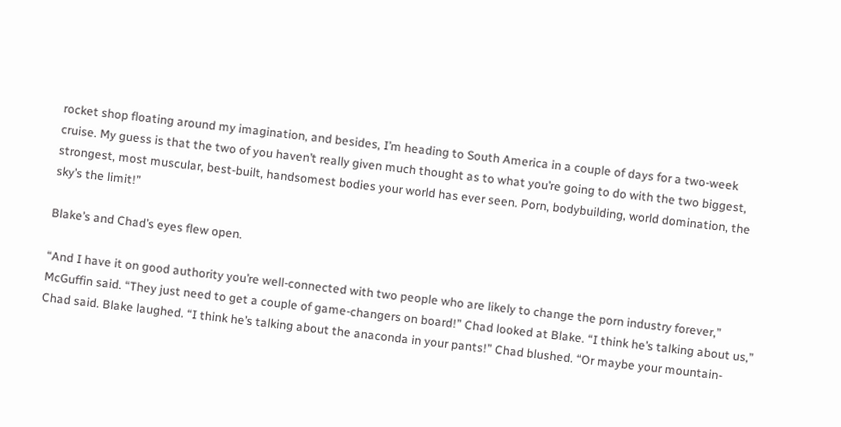rocket shop floating around my imagination, and besides, I’m heading to South America in a couple of days for a two-week cruise. My guess is that the two of you haven’t really given much thought as to what you’re going to do with the two biggest, strongest, most muscular, best-built, handsomest bodies your world has ever seen. Porn, bodybuilding, world domination, the sky’s the limit!”

Blake’s and Chad’s eyes flew open.

“And I have it on good authority you’re well-connected with two people who are likely to change the porn industry forever,” McGuffin said. “They just need to get a couple of game-changers on board!” Chad looked at Blake. “I think he’s talking about us,” Chad said. Blake laughed. “I think he’s talking about the anaconda in your pants!” Chad blushed. “Or maybe your mountain-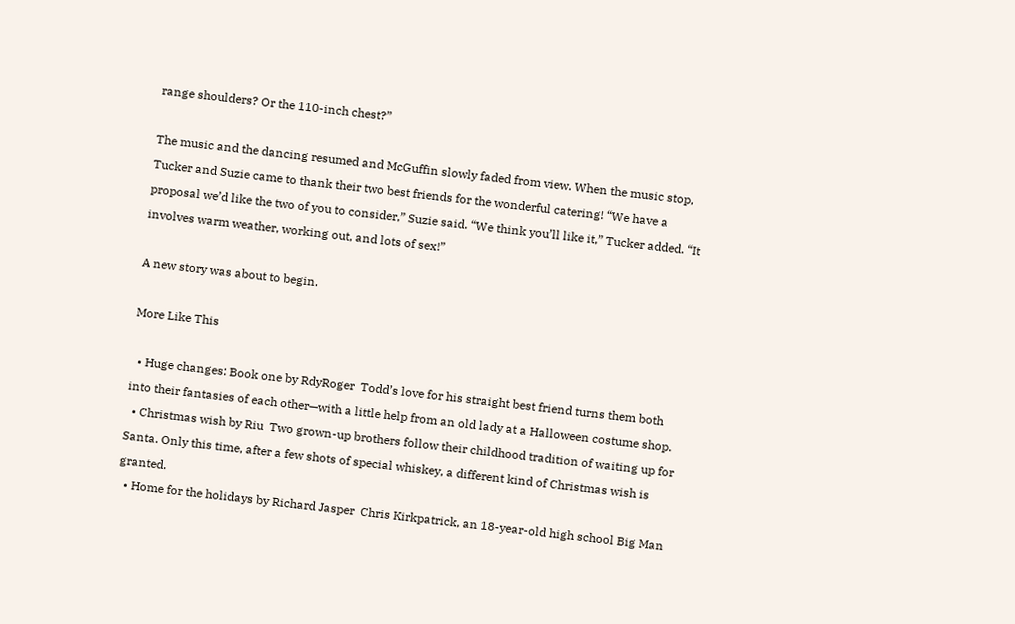range shoulders? Or the 110-inch chest?”

The music and the dancing resumed and McGuffin slowly faded from view. When the music stop, Tucker and Suzie came to thank their two best friends for the wonderful catering! “We have a proposal we’d like the two of you to consider,” Suzie said. “We think you’ll like it,” Tucker added. “It involves warm weather, working out, and lots of sex!”

A new story was about to begin.

More Like This

  • Huge changes: Book one by RdyRoger  Todd’s love for his straight best friend turns them both into their fantasies of each other—with a little help from an old lady at a Halloween costume shop.
  • Christmas wish by Riu  Two grown-up brothers follow their childhood tradition of waiting up for Santa. Only this time, after a few shots of special whiskey, a different kind of Christmas wish is granted.
  • Home for the holidays by Richard Jasper  Chris Kirkpatrick, an 18-year-old high school Big Man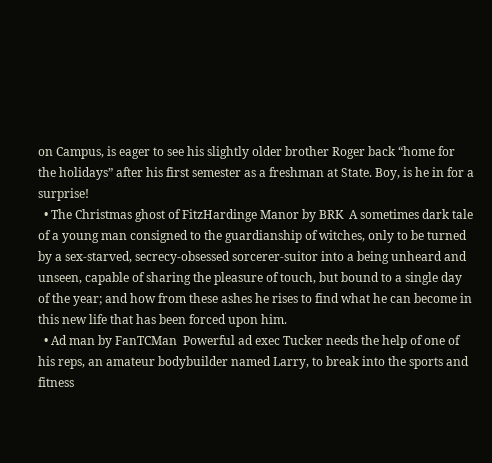on Campus, is eager to see his slightly older brother Roger back “home for the holidays” after his first semester as a freshman at State. Boy, is he in for a surprise!
  • The Christmas ghost of FitzHardinge Manor by BRK  A sometimes dark tale of a young man consigned to the guardianship of witches, only to be turned by a sex-starved, secrecy-obsessed sorcerer-suitor into a being unheard and unseen, capable of sharing the pleasure of touch, but bound to a single day of the year; and how from these ashes he rises to find what he can become in this new life that has been forced upon him.
  • Ad man by FanTCMan  Powerful ad exec Tucker needs the help of one of his reps, an amateur bodybuilder named Larry, to break into the sports and fitness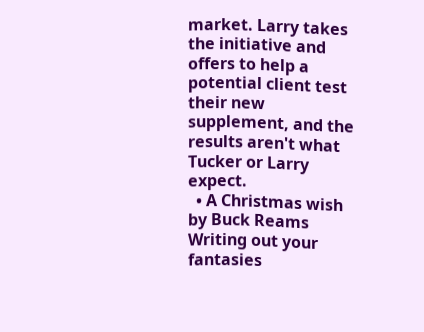market. Larry takes the initiative and offers to help a potential client test their new supplement, and the results aren't what Tucker or Larry expect.
  • A Christmas wish by Buck Reams  Writing out your fantasies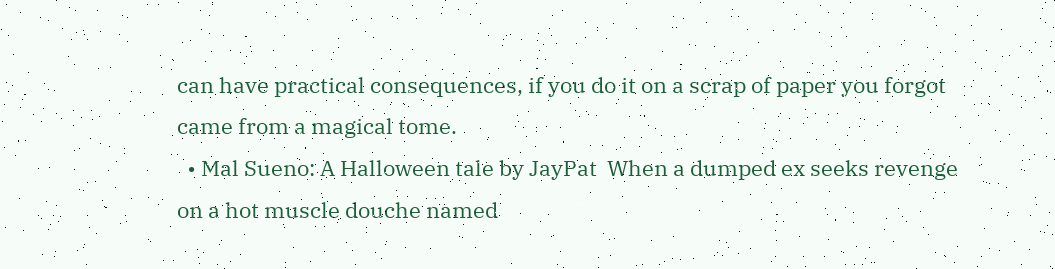can have practical consequences, if you do it on a scrap of paper you forgot came from a magical tome.
  • Mal Sueno: A Halloween tale by JayPat  When a dumped ex seeks revenge on a hot muscle douche named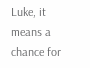Luke, it means a chance for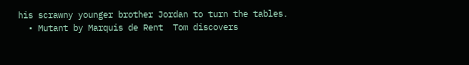his scrawny younger brother Jordan to turn the tables.
  • Mutant by Marquis de Rent  Tom discovers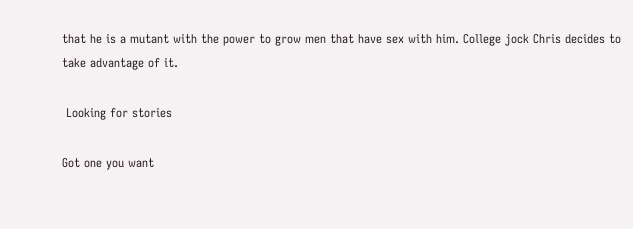that he is a mutant with the power to grow men that have sex with him. College jock Chris decides to take advantage of it.

 Looking for stories

Got one you want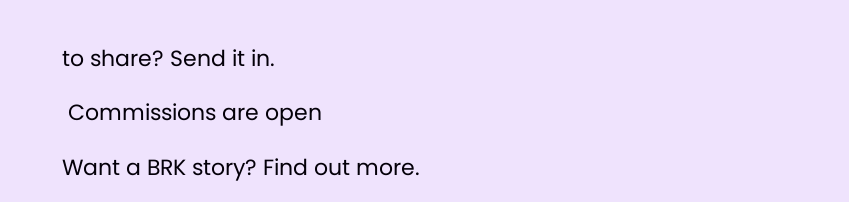to share? Send it in.

 Commissions are open

Want a BRK story? Find out more.